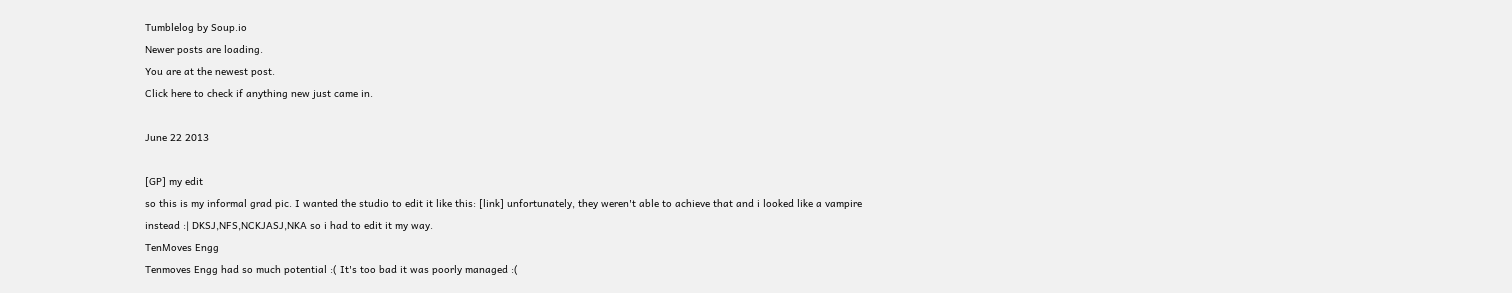Tumblelog by Soup.io
Newer posts are loading.
You are at the newest post.
Click here to check if anything new just came in.

June 22 2013

[GP] my edit
so this is my informal grad pic. I wanted the studio to edit it like this: [link] unfortunately, they weren't able to achieve that and i looked like a vampire instead :| DKSJ,NFS,NCKJASJ,NKA so i had to edit it my way.
TenMoves Engg
Tenmoves Engg had so much potential :( It's too bad it was poorly managed :(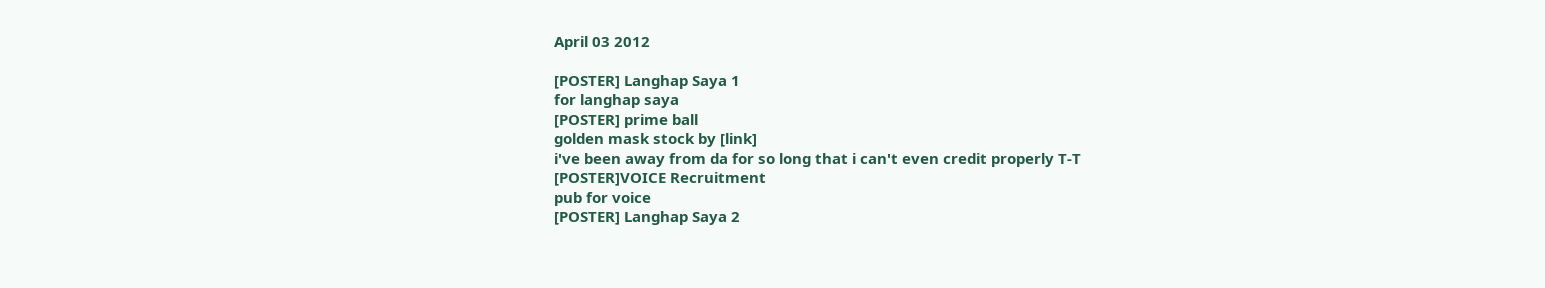April 03 2012

[POSTER] Langhap Saya 1
for langhap saya
[POSTER] prime ball
golden mask stock by [link]
i've been away from da for so long that i can't even credit properly T-T
[POSTER]VOICE Recruitment
pub for voice
[POSTER] Langhap Saya 2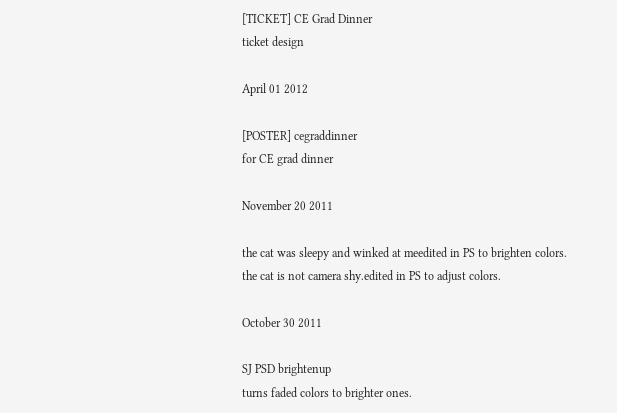[TICKET] CE Grad Dinner
ticket design

April 01 2012

[POSTER] cegraddinner
for CE grad dinner

November 20 2011

the cat was sleepy and winked at meedited in PS to brighten colors.
the cat is not camera shy.edited in PS to adjust colors.

October 30 2011

SJ PSD brightenup
turns faded colors to brighter ones.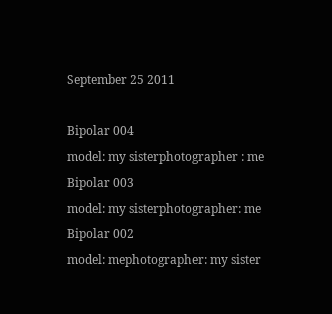September 25 2011

Bipolar 004
model: my sisterphotographer : me
Bipolar 003
model: my sisterphotographer: me
Bipolar 002
model: mephotographer: my sister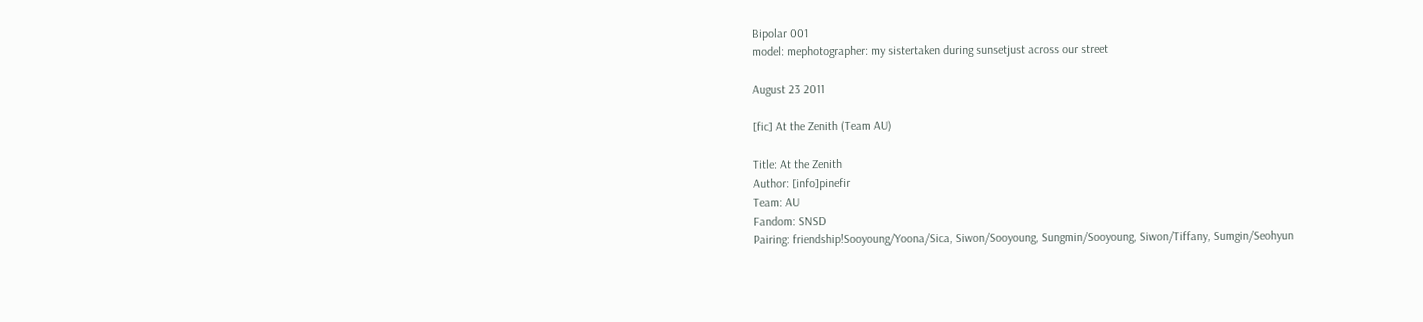Bipolar 001
model: mephotographer: my sistertaken during sunsetjust across our street

August 23 2011

[fic] At the Zenith (Team AU)

Title: At the Zenith
Author: [info]pinefir
Team: AU
Fandom: SNSD
Pairing: friendship!Sooyoung/Yoona/Sica, Siwon/Sooyoung, Sungmin/Sooyoung, Siwon/Tiffany, Sumgin/Seohyun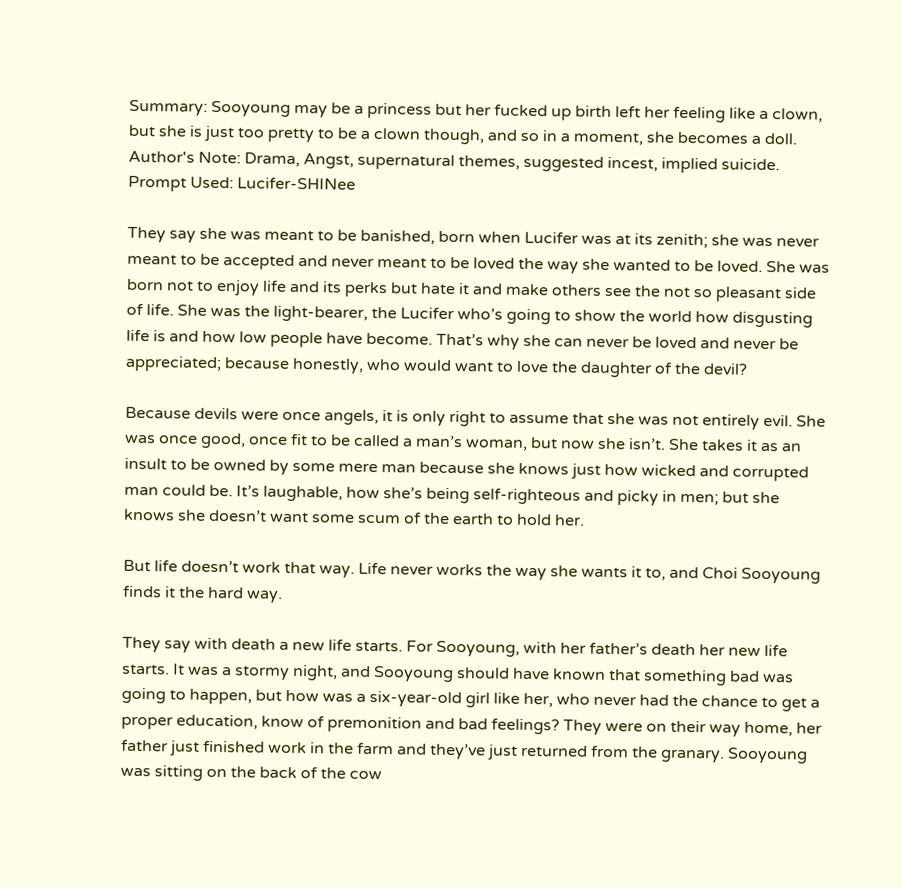Summary: Sooyoung may be a princess but her fucked up birth left her feeling like a clown, but she is just too pretty to be a clown though, and so in a moment, she becomes a doll.
Author's Note: Drama, Angst, supernatural themes, suggested incest, implied suicide.
Prompt Used: Lucifer-SHINee

They say she was meant to be banished, born when Lucifer was at its zenith; she was never meant to be accepted and never meant to be loved the way she wanted to be loved. She was born not to enjoy life and its perks but hate it and make others see the not so pleasant side of life. She was the light-bearer, the Lucifer who’s going to show the world how disgusting life is and how low people have become. That’s why she can never be loved and never be appreciated; because honestly, who would want to love the daughter of the devil?

Because devils were once angels, it is only right to assume that she was not entirely evil. She was once good, once fit to be called a man’s woman, but now she isn’t. She takes it as an insult to be owned by some mere man because she knows just how wicked and corrupted man could be. It’s laughable, how she’s being self-righteous and picky in men; but she knows she doesn’t want some scum of the earth to hold her.

But life doesn’t work that way. Life never works the way she wants it to, and Choi Sooyoung finds it the hard way.

They say with death a new life starts. For Sooyoung, with her father’s death her new life starts. It was a stormy night, and Sooyoung should have known that something bad was going to happen, but how was a six-year-old girl like her, who never had the chance to get a proper education, know of premonition and bad feelings? They were on their way home, her father just finished work in the farm and they’ve just returned from the granary. Sooyoung was sitting on the back of the cow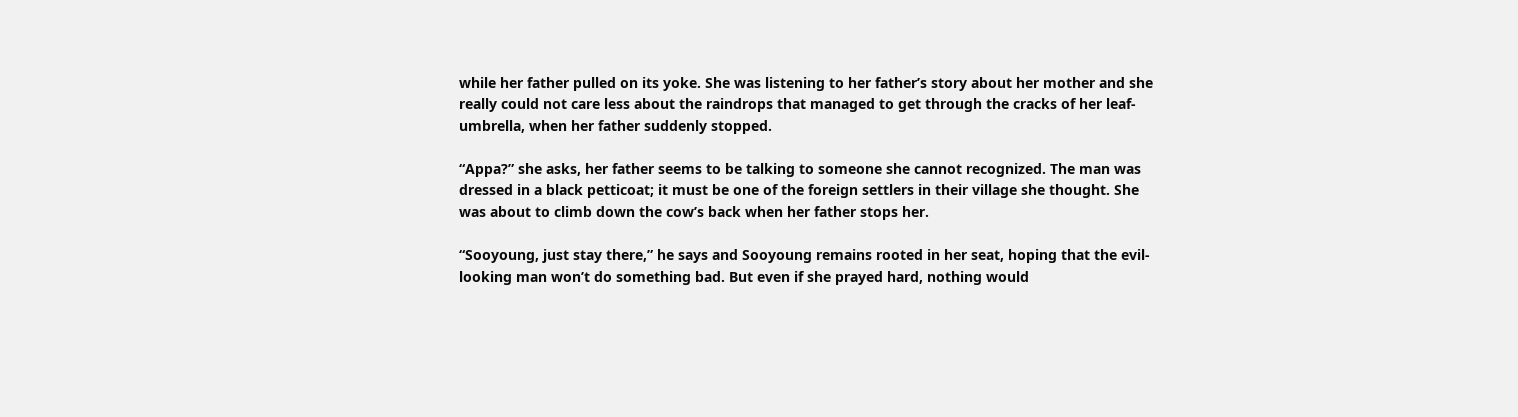while her father pulled on its yoke. She was listening to her father’s story about her mother and she really could not care less about the raindrops that managed to get through the cracks of her leaf-umbrella, when her father suddenly stopped.

“Appa?” she asks, her father seems to be talking to someone she cannot recognized. The man was dressed in a black petticoat; it must be one of the foreign settlers in their village she thought. She was about to climb down the cow’s back when her father stops her.

“Sooyoung, just stay there,” he says and Sooyoung remains rooted in her seat, hoping that the evil-looking man won’t do something bad. But even if she prayed hard, nothing would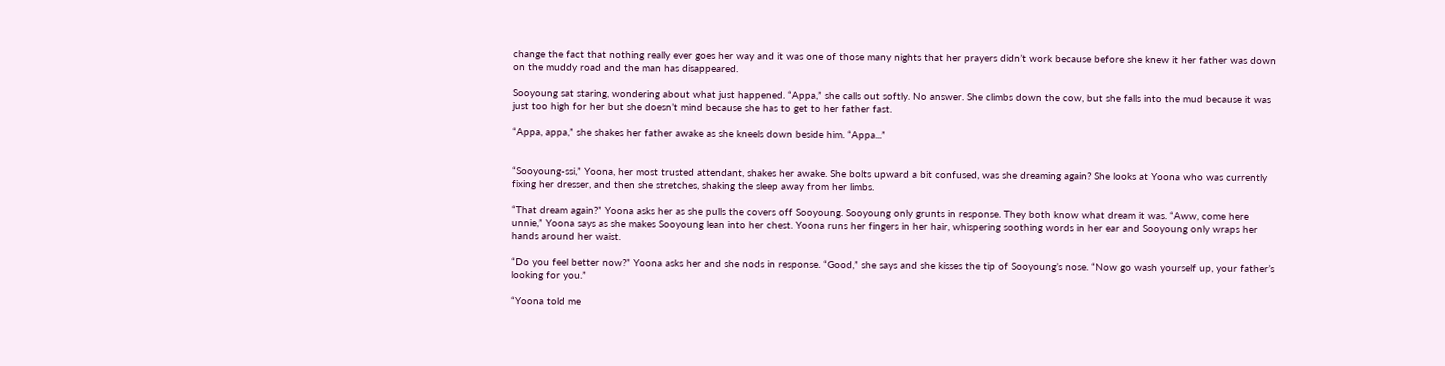change the fact that nothing really ever goes her way and it was one of those many nights that her prayers didn’t work because before she knew it her father was down on the muddy road and the man has disappeared.

Sooyoung sat staring, wondering about what just happened. “Appa,” she calls out softly. No answer. She climbs down the cow, but she falls into the mud because it was just too high for her but she doesn’t mind because she has to get to her father fast.

“Appa, appa,” she shakes her father awake as she kneels down beside him. “Appa...”


“Sooyoung-ssi,” Yoona, her most trusted attendant, shakes her awake. She bolts upward a bit confused, was she dreaming again? She looks at Yoona who was currently fixing her dresser, and then she stretches, shaking the sleep away from her limbs.

“That dream again?” Yoona asks her as she pulls the covers off Sooyoung. Sooyoung only grunts in response. They both know what dream it was. “Aww, come here unnie,” Yoona says as she makes Sooyoung lean into her chest. Yoona runs her fingers in her hair, whispering soothing words in her ear and Sooyoung only wraps her hands around her waist.

“Do you feel better now?” Yoona asks her and she nods in response. “Good,” she says and she kisses the tip of Sooyoung’s nose. “Now go wash yourself up, your father’s looking for you.”

“Yoona told me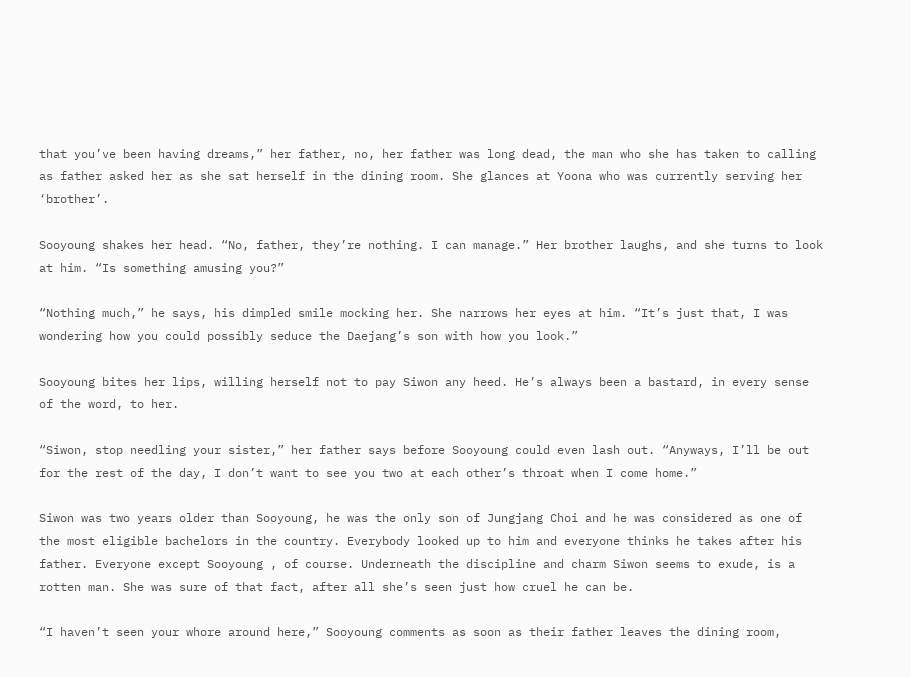that you’ve been having dreams,” her father, no, her father was long dead, the man who she has taken to calling as father asked her as she sat herself in the dining room. She glances at Yoona who was currently serving her ‘brother’.

Sooyoung shakes her head. “No, father, they’re nothing. I can manage.” Her brother laughs, and she turns to look at him. “Is something amusing you?”

“Nothing much,” he says, his dimpled smile mocking her. She narrows her eyes at him. “It’s just that, I was wondering how you could possibly seduce the Daejang’s son with how you look.”

Sooyoung bites her lips, willing herself not to pay Siwon any heed. He’s always been a bastard, in every sense of the word, to her.

“Siwon, stop needling your sister,” her father says before Sooyoung could even lash out. “Anyways, I’ll be out for the rest of the day, I don’t want to see you two at each other’s throat when I come home.”

Siwon was two years older than Sooyoung, he was the only son of Jungjang Choi and he was considered as one of the most eligible bachelors in the country. Everybody looked up to him and everyone thinks he takes after his father. Everyone except Sooyoung , of course. Underneath the discipline and charm Siwon seems to exude, is a rotten man. She was sure of that fact, after all she’s seen just how cruel he can be.

“I haven’t seen your whore around here,” Sooyoung comments as soon as their father leaves the dining room,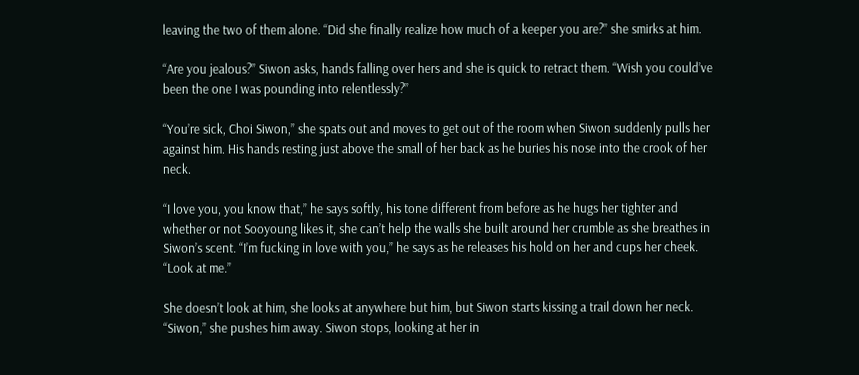leaving the two of them alone. “Did she finally realize how much of a keeper you are?” she smirks at him.

“Are you jealous?” Siwon asks, hands falling over hers and she is quick to retract them. “Wish you could’ve been the one I was pounding into relentlessly?”

“You’re sick, Choi Siwon,” she spats out and moves to get out of the room when Siwon suddenly pulls her against him. His hands resting just above the small of her back as he buries his nose into the crook of her neck.

“I love you, you know that,” he says softly, his tone different from before as he hugs her tighter and whether or not Sooyoung likes it, she can’t help the walls she built around her crumble as she breathes in Siwon’s scent. “I’m fucking in love with you,” he says as he releases his hold on her and cups her cheek. “Look at me.”

She doesn’t look at him, she looks at anywhere but him, but Siwon starts kissing a trail down her neck. “Siwon,” she pushes him away. Siwon stops, looking at her in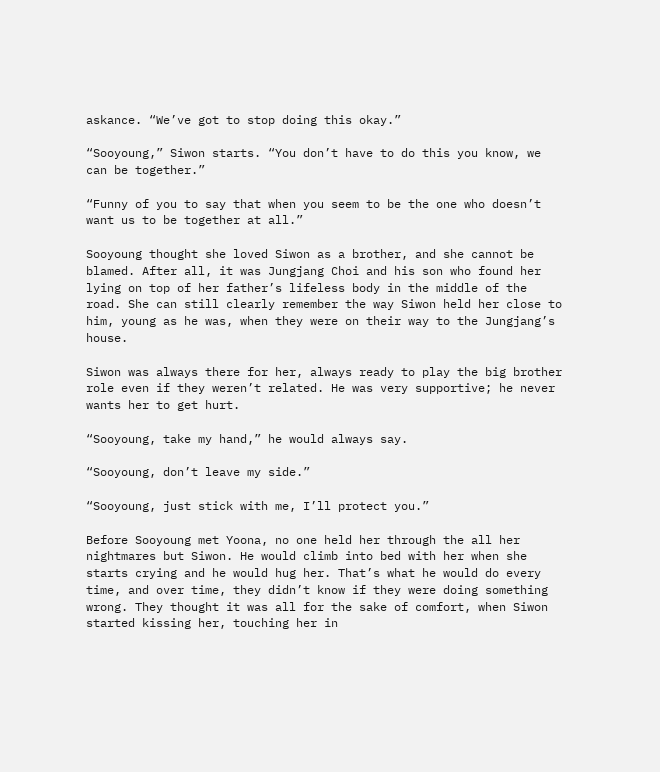askance. “We’ve got to stop doing this okay.”

“Sooyoung,” Siwon starts. “You don’t have to do this you know, we can be together.”

“Funny of you to say that when you seem to be the one who doesn’t want us to be together at all.”

Sooyoung thought she loved Siwon as a brother, and she cannot be blamed. After all, it was Jungjang Choi and his son who found her lying on top of her father’s lifeless body in the middle of the road. She can still clearly remember the way Siwon held her close to him, young as he was, when they were on their way to the Jungjang’s house.

Siwon was always there for her, always ready to play the big brother role even if they weren’t related. He was very supportive; he never wants her to get hurt.

“Sooyoung, take my hand,” he would always say.

“Sooyoung, don’t leave my side.”

“Sooyoung, just stick with me, I’ll protect you.”

Before Sooyoung met Yoona, no one held her through the all her nightmares but Siwon. He would climb into bed with her when she starts crying and he would hug her. That’s what he would do every time, and over time, they didn’t know if they were doing something wrong. They thought it was all for the sake of comfort, when Siwon started kissing her, touching her in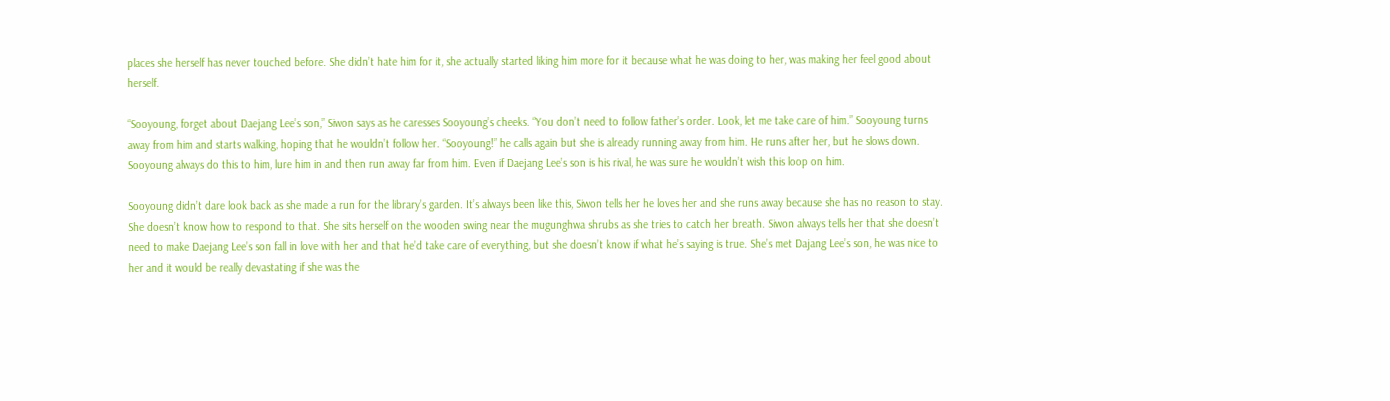places she herself has never touched before. She didn’t hate him for it, she actually started liking him more for it because what he was doing to her, was making her feel good about herself.

“Sooyoung, forget about Daejang Lee’s son,” Siwon says as he caresses Sooyoung’s cheeks. “You don’t need to follow father’s order. Look, let me take care of him.” Sooyoung turns away from him and starts walking, hoping that he wouldn’t follow her. “Sooyoung!” he calls again but she is already running away from him. He runs after her, but he slows down. Sooyoung always do this to him, lure him in and then run away far from him. Even if Daejang Lee’s son is his rival, he was sure he wouldn’t wish this loop on him.

Sooyoung didn’t dare look back as she made a run for the library’s garden. It’s always been like this, Siwon tells her he loves her and she runs away because she has no reason to stay. She doesn’t know how to respond to that. She sits herself on the wooden swing near the mugunghwa shrubs as she tries to catch her breath. Siwon always tells her that she doesn’t need to make Daejang Lee’s son fall in love with her and that he’d take care of everything, but she doesn’t know if what he’s saying is true. She’s met Dajang Lee’s son, he was nice to her and it would be really devastating if she was the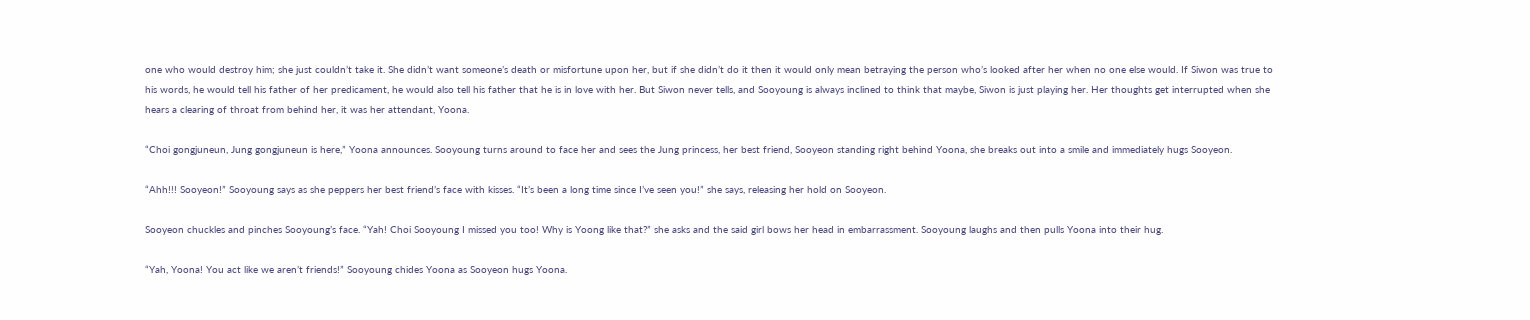one who would destroy him; she just couldn’t take it. She didn’t want someone’s death or misfortune upon her, but if she didn’t do it then it would only mean betraying the person who’s looked after her when no one else would. If Siwon was true to his words, he would tell his father of her predicament, he would also tell his father that he is in love with her. But Siwon never tells, and Sooyoung is always inclined to think that maybe, Siwon is just playing her. Her thoughts get interrupted when she hears a clearing of throat from behind her, it was her attendant, Yoona.

“Choi gongjuneun, Jung gongjuneun is here,” Yoona announces. Sooyoung turns around to face her and sees the Jung princess, her best friend, Sooyeon standing right behind Yoona, she breaks out into a smile and immediately hugs Sooyeon.

“Ahh!!! Sooyeon!” Sooyoung says as she peppers her best friend’s face with kisses. “It’s been a long time since I’ve seen you!” she says, releasing her hold on Sooyeon.

Sooyeon chuckles and pinches Sooyoung’s face. “Yah! Choi Sooyoung I missed you too! Why is Yoong like that?” she asks and the said girl bows her head in embarrassment. Sooyoung laughs and then pulls Yoona into their hug.

“Yah, Yoona! You act like we aren’t friends!” Sooyoung chides Yoona as Sooyeon hugs Yoona.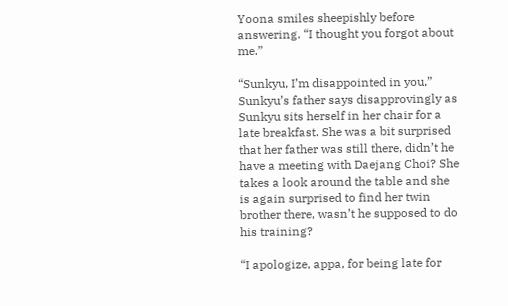Yoona smiles sheepishly before answering. “I thought you forgot about me.”

“Sunkyu, I’m disappointed in you,” Sunkyu’s father says disapprovingly as Sunkyu sits herself in her chair for a late breakfast. She was a bit surprised that her father was still there, didn’t he have a meeting with Daejang Choi? She takes a look around the table and she is again surprised to find her twin brother there, wasn’t he supposed to do his training?

“I apologize, appa, for being late for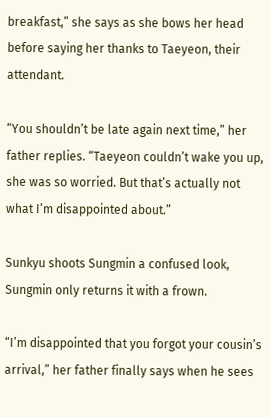breakfast,” she says as she bows her head before saying her thanks to Taeyeon, their attendant.

“You shouldn’t be late again next time,” her father replies. “Taeyeon couldn’t wake you up, she was so worried. But that’s actually not what I’m disappointed about.”

Sunkyu shoots Sungmin a confused look, Sungmin only returns it with a frown.

“I’m disappointed that you forgot your cousin’s arrival,” her father finally says when he sees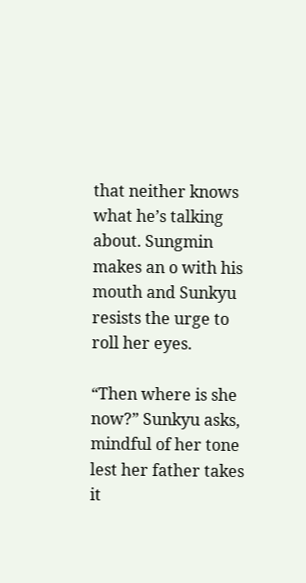that neither knows what he’s talking about. Sungmin makes an o with his mouth and Sunkyu resists the urge to roll her eyes.

“Then where is she now?” Sunkyu asks, mindful of her tone lest her father takes it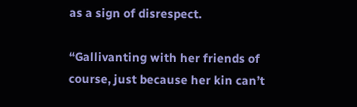as a sign of disrespect.

“Gallivanting with her friends of course, just because her kin can’t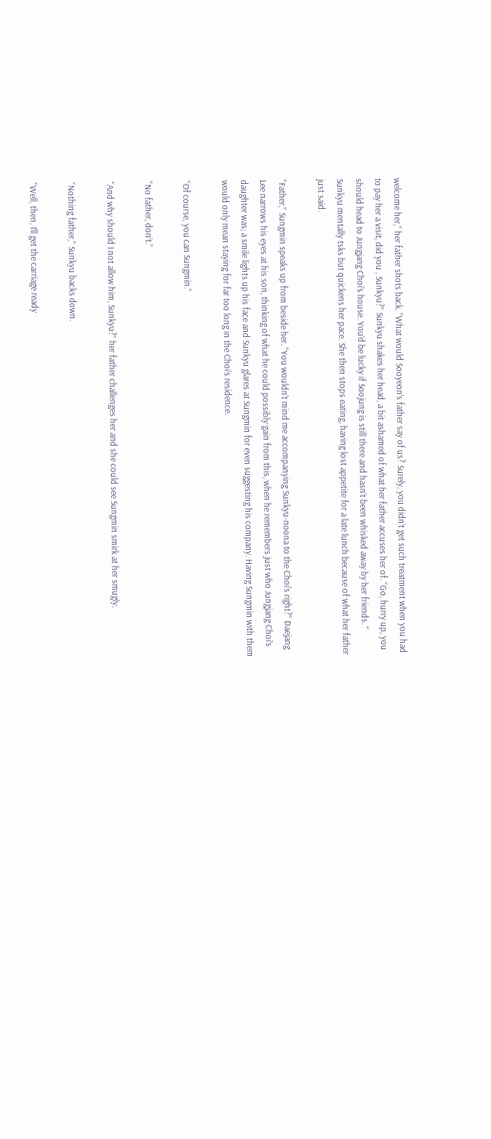welcome her,” her father shots back. “What would Sooyeon’s father say of us? Surely, you didn’t get such treatment when you had to pay her a visit, did you , Sunkyu?” Sunkyu shakes her head, a bit ashamed of what her father accuses her of. “Go, hurry up, you should head to Jungjang Choi’s house. You’d be lucky if Soojung is still there and hasn’t been whisked away by her friends. “ Sunkyu mentally tsks but quickens her pace. She then stops eating, having lost appetite for a late lunch because of what her father just said.

“Father,” Sungmin speaks up from beside her. “You wouldn’t mind me accompanying Sunkyu-noona to the Choi’s right?” Daejang Lee narrows his eyes at his son, thinking of what he could possibly gain from this, when he remembers just who Jungjang Choi’s daughter was; a smile lights up his face and Sunkyu glares at Sungmin for even suggesting his company. Having Sungmin with them would only mean staying for far too long in the Choi’s residence.

“Of course, you can Sungmin.”

“No father, don’t.”

“And why should I not allow him, Sunkyu?” her father challenges her and she could see Sungmin smirk at her smugly.

“Nothing father,” Sunkyu backs down.

“Well, then, I’ll get the carriage ready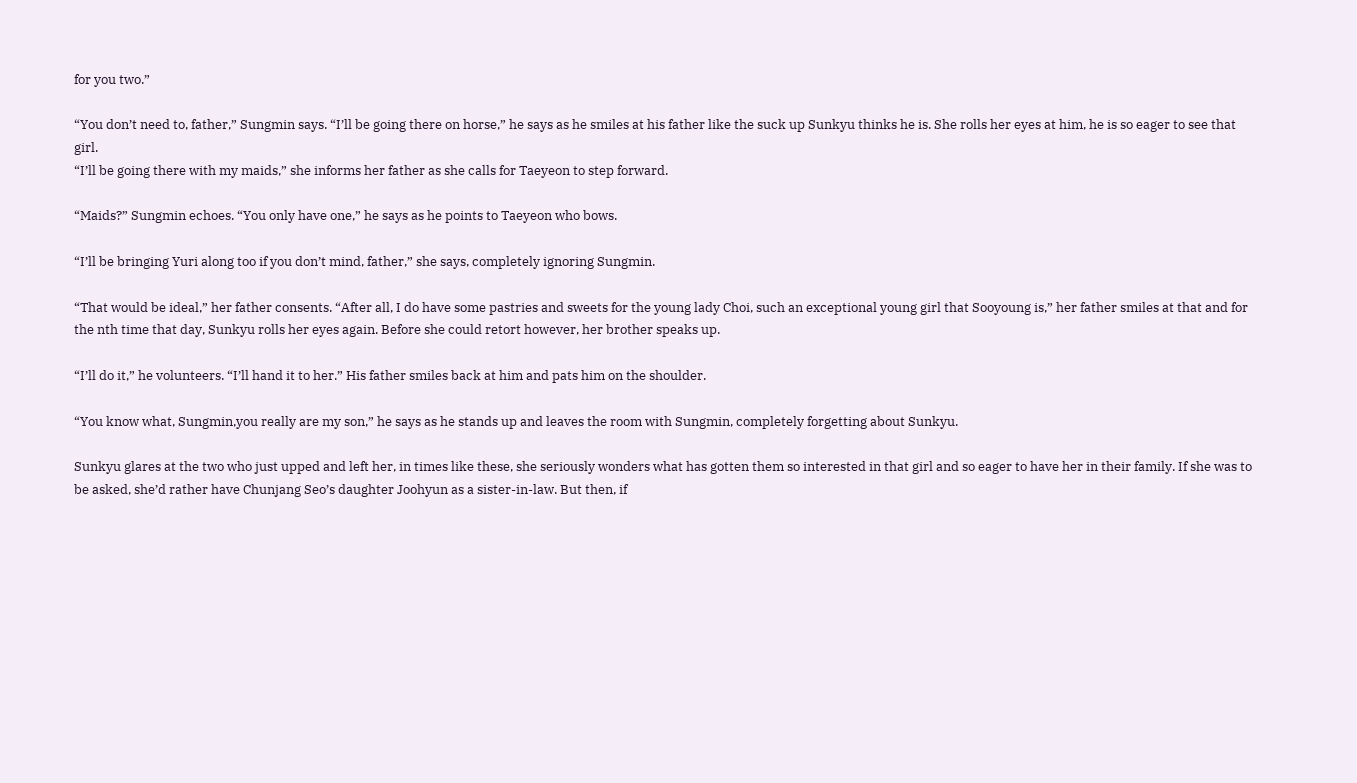for you two.”

“You don’t need to, father,” Sungmin says. “I’ll be going there on horse,” he says as he smiles at his father like the suck up Sunkyu thinks he is. She rolls her eyes at him, he is so eager to see that girl.
“I’ll be going there with my maids,” she informs her father as she calls for Taeyeon to step forward.

“Maids?” Sungmin echoes. “You only have one,” he says as he points to Taeyeon who bows.

“I’ll be bringing Yuri along too if you don’t mind, father,” she says, completely ignoring Sungmin.

“That would be ideal,” her father consents. “After all, I do have some pastries and sweets for the young lady Choi, such an exceptional young girl that Sooyoung is,” her father smiles at that and for the nth time that day, Sunkyu rolls her eyes again. Before she could retort however, her brother speaks up.

“I’ll do it,” he volunteers. “I’ll hand it to her.” His father smiles back at him and pats him on the shoulder.

“You know what, Sungmin,you really are my son,” he says as he stands up and leaves the room with Sungmin, completely forgetting about Sunkyu.

Sunkyu glares at the two who just upped and left her, in times like these, she seriously wonders what has gotten them so interested in that girl and so eager to have her in their family. If she was to be asked, she’d rather have Chunjang Seo’s daughter Joohyun as a sister-in-law. But then, if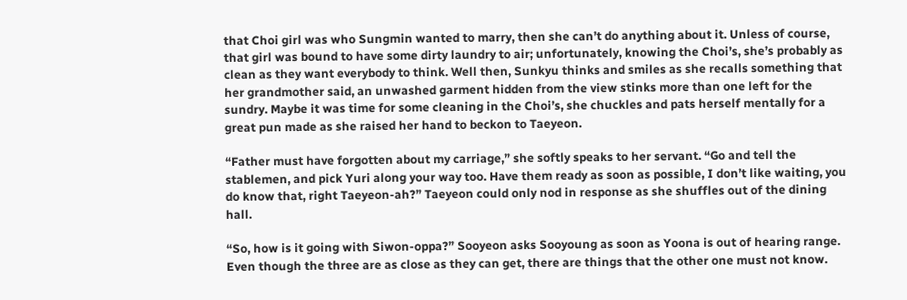that Choi girl was who Sungmin wanted to marry, then she can’t do anything about it. Unless of course, that girl was bound to have some dirty laundry to air; unfortunately, knowing the Choi’s, she’s probably as clean as they want everybody to think. Well then, Sunkyu thinks and smiles as she recalls something that her grandmother said, an unwashed garment hidden from the view stinks more than one left for the sundry. Maybe it was time for some cleaning in the Choi’s, she chuckles and pats herself mentally for a great pun made as she raised her hand to beckon to Taeyeon.

“Father must have forgotten about my carriage,” she softly speaks to her servant. “Go and tell the stablemen, and pick Yuri along your way too. Have them ready as soon as possible, I don’t like waiting, you do know that, right Taeyeon-ah?” Taeyeon could only nod in response as she shuffles out of the dining hall.

“So, how is it going with Siwon-oppa?” Sooyeon asks Sooyoung as soon as Yoona is out of hearing range. Even though the three are as close as they can get, there are things that the other one must not know.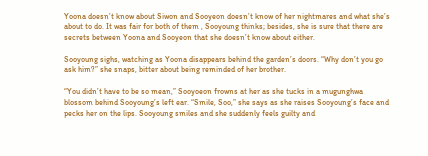Yoona doesn’t know about Siwon and Sooyeon doesn’t know of her nightmares and what she’s about to do. It was fair for both of them , Sooyoung thinks; besides, she is sure that there are secrets between Yoona and Sooyeon that she doesn’t know about either.

Sooyoung sighs, watching as Yoona disappears behind the garden’s doors. “Why don’t you go ask him?” she snaps, bitter about being reminded of her brother.

“You didn’t have to be so mean,” Sooyoeon frowns at her as she tucks in a mugunghwa blossom behind Sooyoung’s left ear. “Smile, Soo,” she says as she raises Sooyoung’s face and pecks her on the lips. Sooyoung smiles and she suddenly feels guilty and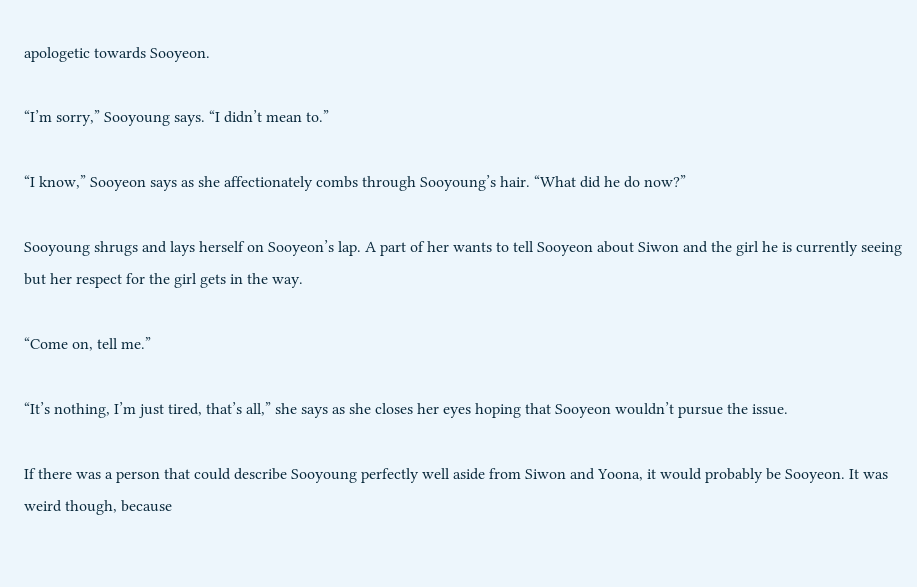apologetic towards Sooyeon.

“I’m sorry,” Sooyoung says. “I didn’t mean to.”

“I know,” Sooyeon says as she affectionately combs through Sooyoung’s hair. “What did he do now?”

Sooyoung shrugs and lays herself on Sooyeon’s lap. A part of her wants to tell Sooyeon about Siwon and the girl he is currently seeing but her respect for the girl gets in the way.

“Come on, tell me.”

“It’s nothing, I’m just tired, that’s all,” she says as she closes her eyes hoping that Sooyeon wouldn’t pursue the issue.

If there was a person that could describe Sooyoung perfectly well aside from Siwon and Yoona, it would probably be Sooyeon. It was weird though, because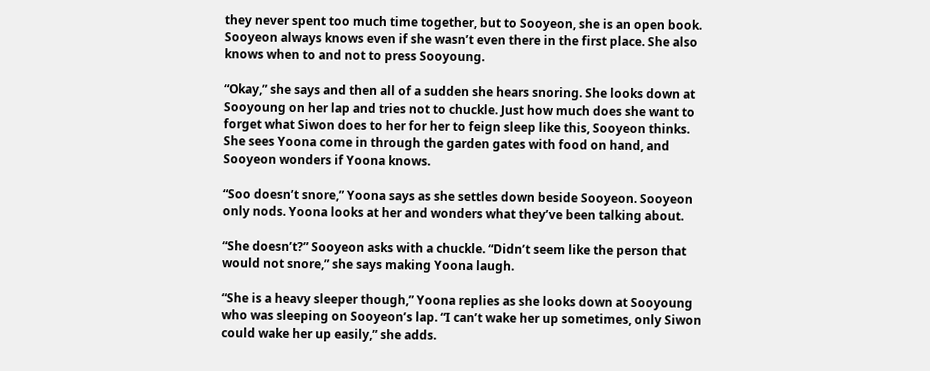they never spent too much time together, but to Sooyeon, she is an open book. Sooyeon always knows even if she wasn’t even there in the first place. She also knows when to and not to press Sooyoung.

“Okay,” she says and then all of a sudden she hears snoring. She looks down at Sooyoung on her lap and tries not to chuckle. Just how much does she want to forget what Siwon does to her for her to feign sleep like this, Sooyeon thinks. She sees Yoona come in through the garden gates with food on hand, and Sooyeon wonders if Yoona knows.

“Soo doesn’t snore,” Yoona says as she settles down beside Sooyeon. Sooyeon only nods. Yoona looks at her and wonders what they’ve been talking about.

“She doesn’t?” Sooyeon asks with a chuckle. “Didn’t seem like the person that would not snore,” she says making Yoona laugh.

“She is a heavy sleeper though,” Yoona replies as she looks down at Sooyoung who was sleeping on Sooyeon’s lap. “I can’t wake her up sometimes, only Siwon could wake her up easily,” she adds.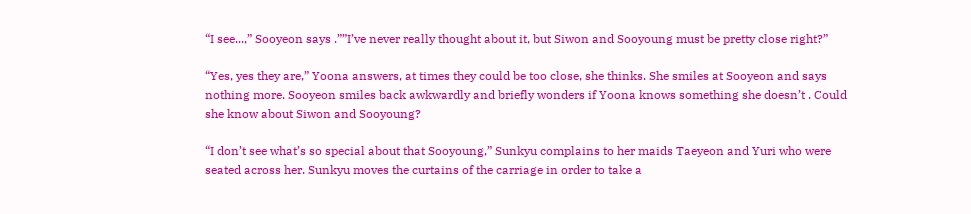“I see...,” Sooyeon says .””I’ve never really thought about it, but Siwon and Sooyoung must be pretty close right?”

“Yes, yes they are,” Yoona answers, at times they could be too close, she thinks. She smiles at Sooyeon and says nothing more. Sooyeon smiles back awkwardly and briefly wonders if Yoona knows something she doesn’t . Could she know about Siwon and Sooyoung?

“I don’t see what’s so special about that Sooyoung,” Sunkyu complains to her maids Taeyeon and Yuri who were seated across her. Sunkyu moves the curtains of the carriage in order to take a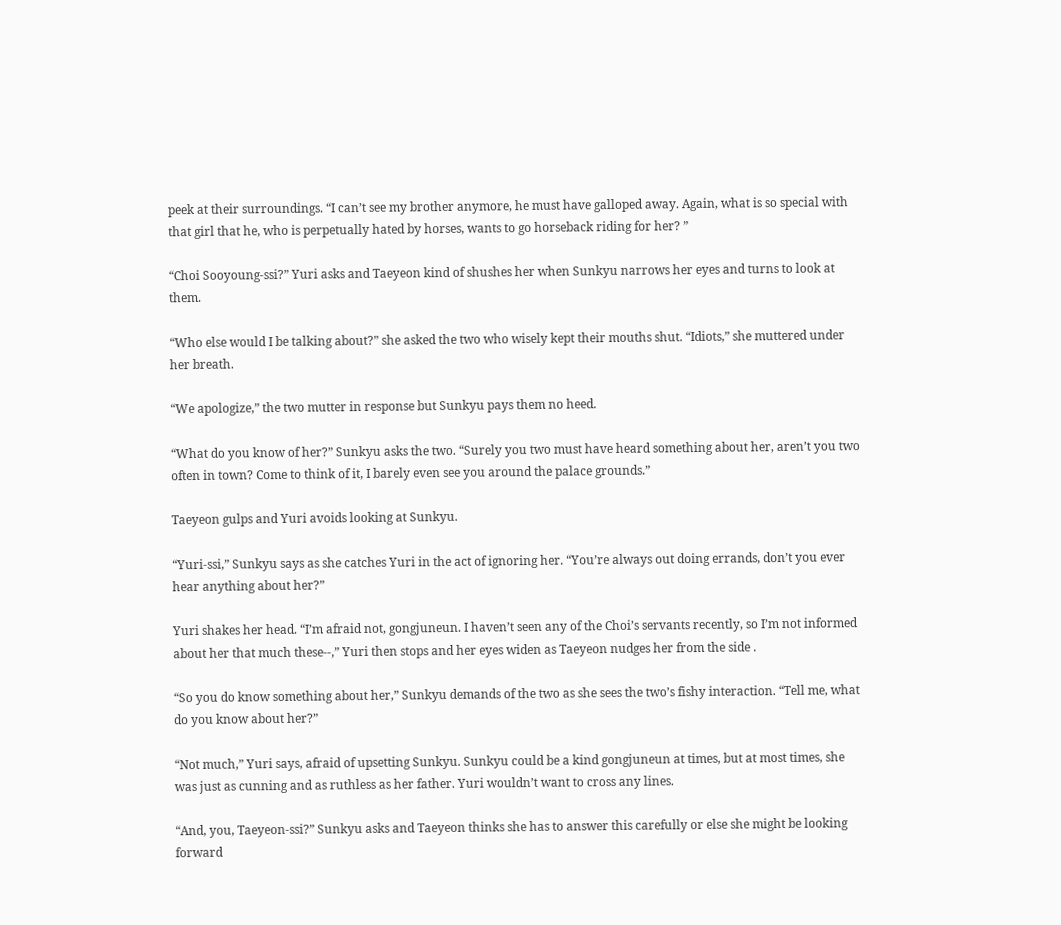peek at their surroundings. “I can’t see my brother anymore, he must have galloped away. Again, what is so special with that girl that he, who is perpetually hated by horses, wants to go horseback riding for her? ”

“Choi Sooyoung-ssi?” Yuri asks and Taeyeon kind of shushes her when Sunkyu narrows her eyes and turns to look at them.

“Who else would I be talking about?” she asked the two who wisely kept their mouths shut. “Idiots,” she muttered under her breath.

“We apologize,” the two mutter in response but Sunkyu pays them no heed.

“What do you know of her?” Sunkyu asks the two. “Surely you two must have heard something about her, aren’t you two often in town? Come to think of it, I barely even see you around the palace grounds.”

Taeyeon gulps and Yuri avoids looking at Sunkyu.

“Yuri-ssi,” Sunkyu says as she catches Yuri in the act of ignoring her. “You’re always out doing errands, don’t you ever hear anything about her?”

Yuri shakes her head. “I’m afraid not, gongjuneun. I haven’t seen any of the Choi’s servants recently, so I’m not informed about her that much these--,” Yuri then stops and her eyes widen as Taeyeon nudges her from the side .

“So you do know something about her,” Sunkyu demands of the two as she sees the two’s fishy interaction. “Tell me, what do you know about her?”

“Not much,” Yuri says, afraid of upsetting Sunkyu. Sunkyu could be a kind gongjuneun at times, but at most times, she was just as cunning and as ruthless as her father. Yuri wouldn’t want to cross any lines.

“And, you, Taeyeon-ssi?” Sunkyu asks and Taeyeon thinks she has to answer this carefully or else she might be looking forward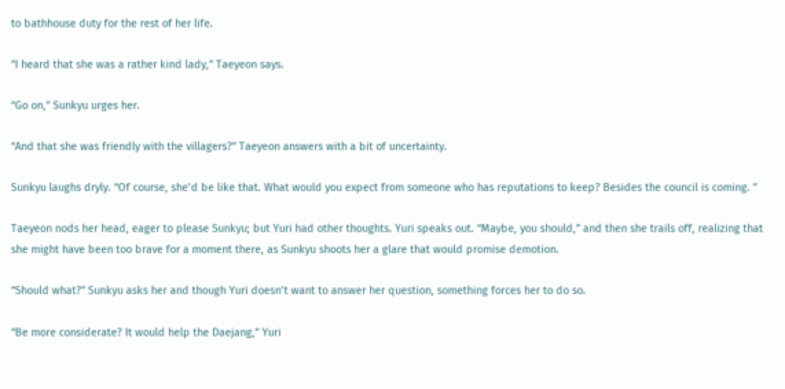to bathhouse duty for the rest of her life.

“I heard that she was a rather kind lady,” Taeyeon says.

“Go on,” Sunkyu urges her.

“And that she was friendly with the villagers?” Taeyeon answers with a bit of uncertainty.

Sunkyu laughs dryly. “Of course, she’d be like that. What would you expect from someone who has reputations to keep? Besides the council is coming. ”

Taeyeon nods her head, eager to please Sunkyu; but Yuri had other thoughts. Yuri speaks out. “Maybe, you should,” and then she trails off, realizing that she might have been too brave for a moment there, as Sunkyu shoots her a glare that would promise demotion.

“Should what?” Sunkyu asks her and though Yuri doesn’t want to answer her question, something forces her to do so.

“Be more considerate? It would help the Daejang,” Yuri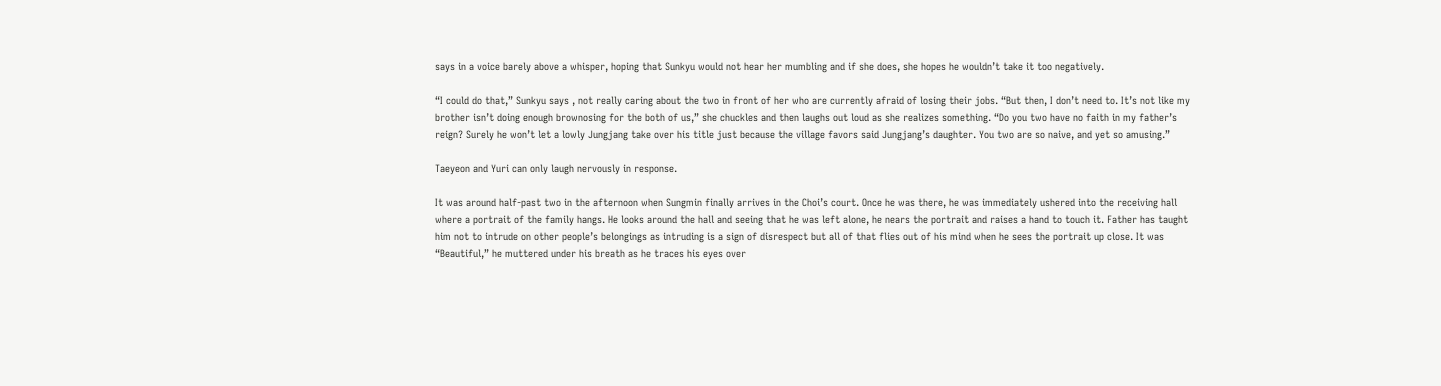says in a voice barely above a whisper, hoping that Sunkyu would not hear her mumbling and if she does, she hopes he wouldn’t take it too negatively.

“I could do that,” Sunkyu says , not really caring about the two in front of her who are currently afraid of losing their jobs. “But then, I don’t need to. It’s not like my brother isn’t doing enough brownosing for the both of us,” she chuckles and then laughs out loud as she realizes something. “Do you two have no faith in my father’s reign? Surely he won’t let a lowly Jungjang take over his title just because the village favors said Jungjang’s daughter. You two are so naive, and yet so amusing.”

Taeyeon and Yuri can only laugh nervously in response.

It was around half-past two in the afternoon when Sungmin finally arrives in the Choi’s court. Once he was there, he was immediately ushered into the receiving hall where a portrait of the family hangs. He looks around the hall and seeing that he was left alone, he nears the portrait and raises a hand to touch it. Father has taught him not to intrude on other people’s belongings as intruding is a sign of disrespect but all of that flies out of his mind when he sees the portrait up close. It was “Beautiful,” he muttered under his breath as he traces his eyes over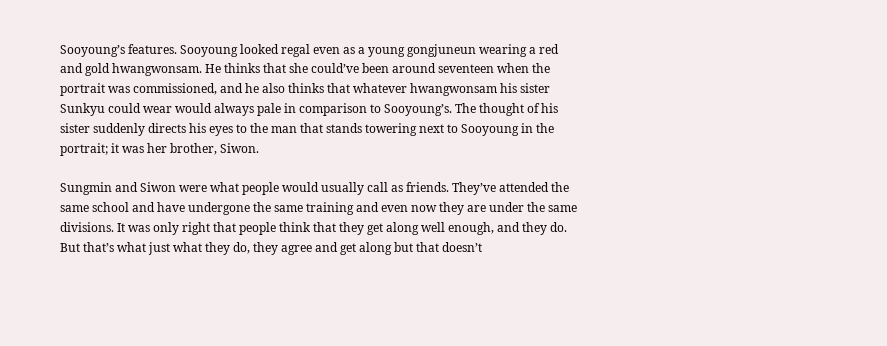Sooyoung’s features. Sooyoung looked regal even as a young gongjuneun wearing a red and gold hwangwonsam. He thinks that she could’ve been around seventeen when the portrait was commissioned, and he also thinks that whatever hwangwonsam his sister Sunkyu could wear would always pale in comparison to Sooyoung’s. The thought of his sister suddenly directs his eyes to the man that stands towering next to Sooyoung in the portrait; it was her brother, Siwon.

Sungmin and Siwon were what people would usually call as friends. They’ve attended the same school and have undergone the same training and even now they are under the same divisions. It was only right that people think that they get along well enough, and they do. But that’s what just what they do, they agree and get along but that doesn’t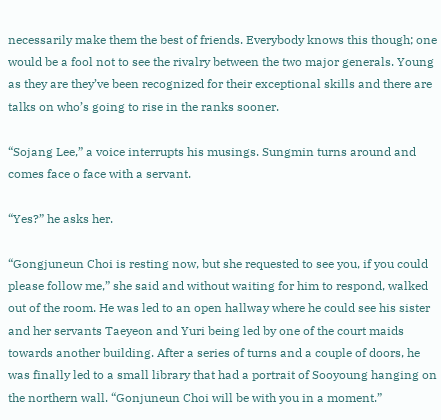necessarily make them the best of friends. Everybody knows this though; one would be a fool not to see the rivalry between the two major generals. Young as they are they’ve been recognized for their exceptional skills and there are talks on who’s going to rise in the ranks sooner.

“Sojang Lee,” a voice interrupts his musings. Sungmin turns around and comes face o face with a servant.

“Yes?” he asks her.

“Gongjuneun Choi is resting now, but she requested to see you, if you could please follow me,” she said and without waiting for him to respond, walked out of the room. He was led to an open hallway where he could see his sister and her servants Taeyeon and Yuri being led by one of the court maids towards another building. After a series of turns and a couple of doors, he was finally led to a small library that had a portrait of Sooyoung hanging on the northern wall. “Gonjuneun Choi will be with you in a moment.”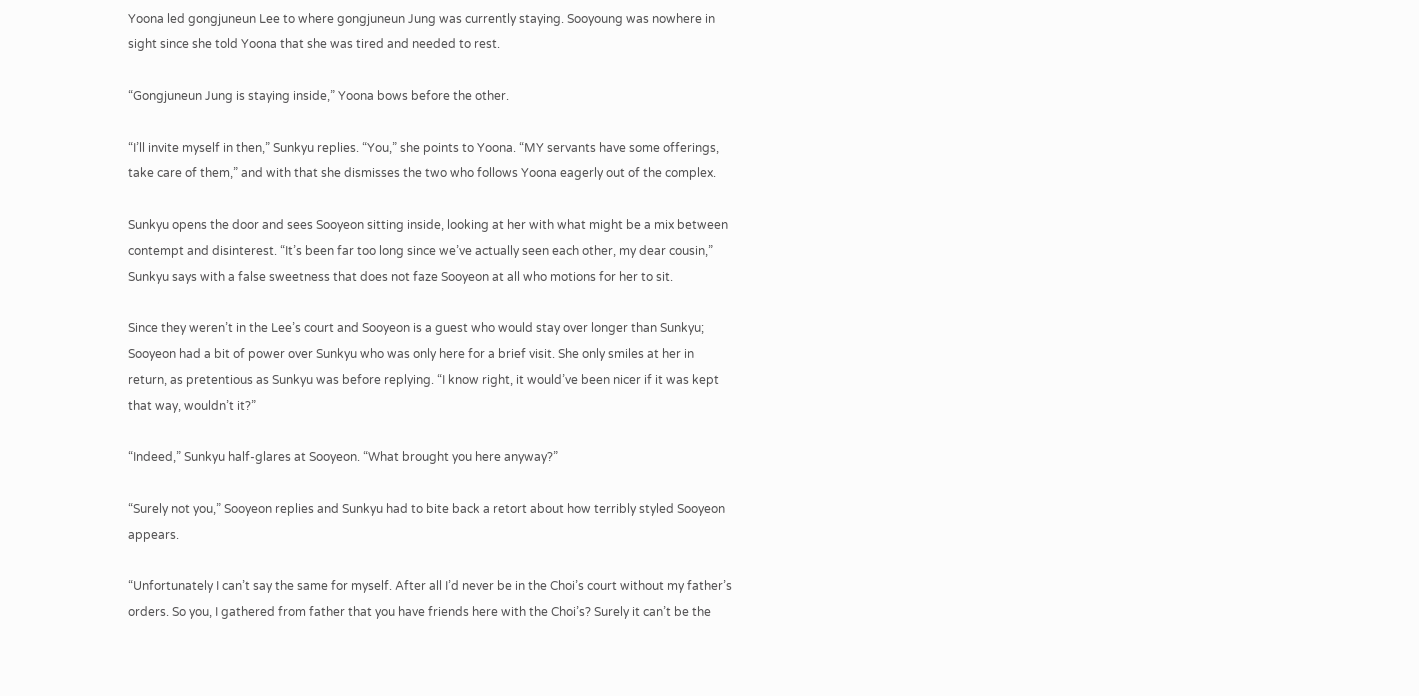Yoona led gongjuneun Lee to where gongjuneun Jung was currently staying. Sooyoung was nowhere in sight since she told Yoona that she was tired and needed to rest.

“Gongjuneun Jung is staying inside,” Yoona bows before the other.

“I’ll invite myself in then,” Sunkyu replies. “You,” she points to Yoona. “MY servants have some offerings, take care of them,” and with that she dismisses the two who follows Yoona eagerly out of the complex.

Sunkyu opens the door and sees Sooyeon sitting inside, looking at her with what might be a mix between contempt and disinterest. “It’s been far too long since we’ve actually seen each other, my dear cousin,” Sunkyu says with a false sweetness that does not faze Sooyeon at all who motions for her to sit.

Since they weren’t in the Lee’s court and Sooyeon is a guest who would stay over longer than Sunkyu; Sooyeon had a bit of power over Sunkyu who was only here for a brief visit. She only smiles at her in return, as pretentious as Sunkyu was before replying. “I know right, it would’ve been nicer if it was kept that way, wouldn’t it?”

“Indeed,” Sunkyu half-glares at Sooyeon. “What brought you here anyway?”

“Surely not you,” Sooyeon replies and Sunkyu had to bite back a retort about how terribly styled Sooyeon appears.

“Unfortunately I can’t say the same for myself. After all I’d never be in the Choi’s court without my father’s orders. So you, I gathered from father that you have friends here with the Choi’s? Surely it can’t be the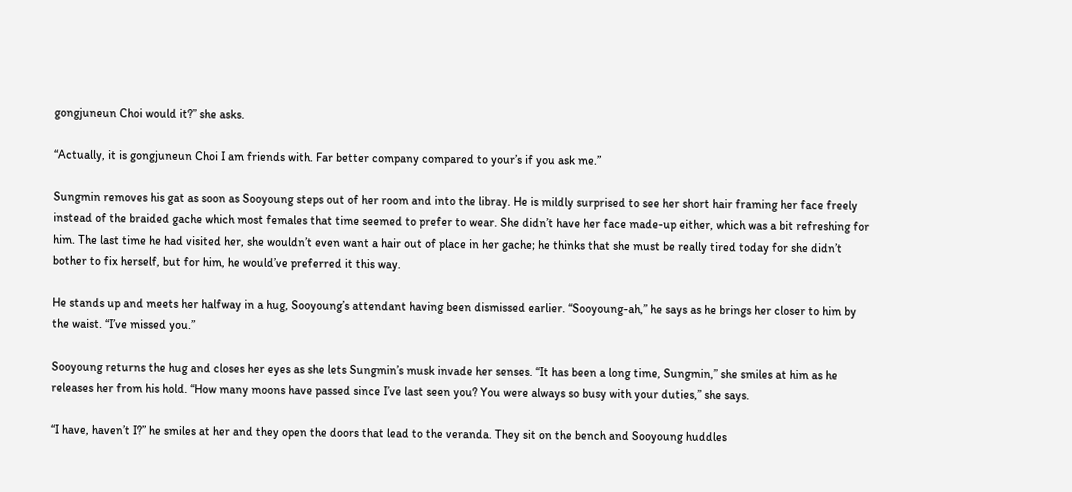gongjuneun Choi would it?” she asks.

“Actually, it is gongjuneun Choi I am friends with. Far better company compared to your’s if you ask me.”

Sungmin removes his gat as soon as Sooyoung steps out of her room and into the libray. He is mildly surprised to see her short hair framing her face freely instead of the braided gache which most females that time seemed to prefer to wear. She didn’t have her face made-up either, which was a bit refreshing for him. The last time he had visited her, she wouldn’t even want a hair out of place in her gache; he thinks that she must be really tired today for she didn’t bother to fix herself, but for him, he would’ve preferred it this way.

He stands up and meets her halfway in a hug, Sooyoung’s attendant having been dismissed earlier. “Sooyoung-ah,” he says as he brings her closer to him by the waist. “I’ve missed you.”

Sooyoung returns the hug and closes her eyes as she lets Sungmin’s musk invade her senses. “It has been a long time, Sungmin,” she smiles at him as he releases her from his hold. “How many moons have passed since I’ve last seen you? You were always so busy with your duties,” she says.

“I have, haven’t I?” he smiles at her and they open the doors that lead to the veranda. They sit on the bench and Sooyoung huddles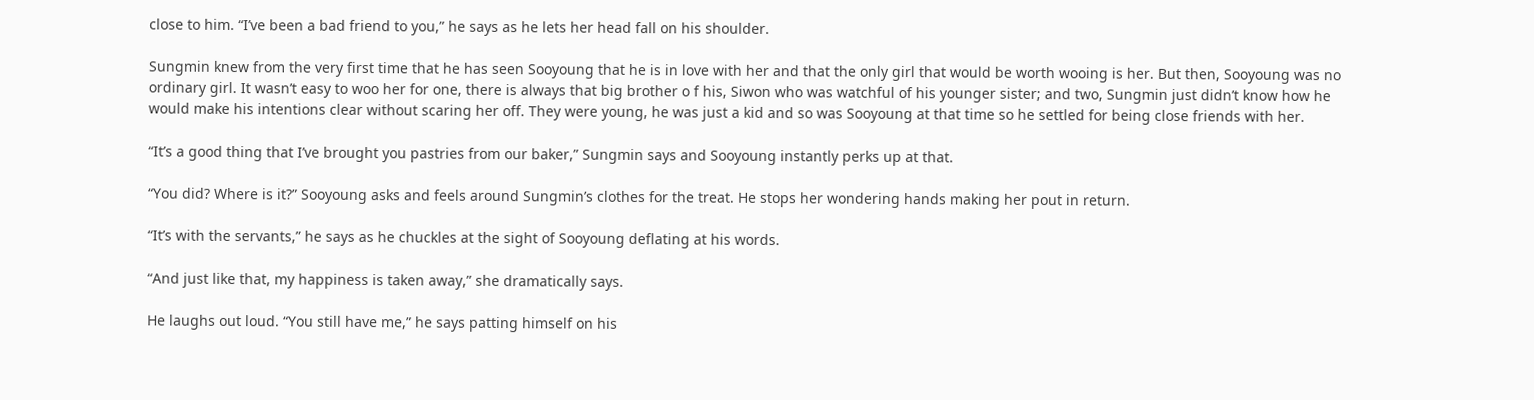close to him. “I’ve been a bad friend to you,” he says as he lets her head fall on his shoulder.

Sungmin knew from the very first time that he has seen Sooyoung that he is in love with her and that the only girl that would be worth wooing is her. But then, Sooyoung was no ordinary girl. It wasn’t easy to woo her for one, there is always that big brother o f his, Siwon who was watchful of his younger sister; and two, Sungmin just didn’t know how he would make his intentions clear without scaring her off. They were young, he was just a kid and so was Sooyoung at that time so he settled for being close friends with her.

“It’s a good thing that I’ve brought you pastries from our baker,” Sungmin says and Sooyoung instantly perks up at that.

“You did? Where is it?” Sooyoung asks and feels around Sungmin’s clothes for the treat. He stops her wondering hands making her pout in return.

“It’s with the servants,” he says as he chuckles at the sight of Sooyoung deflating at his words.

“And just like that, my happiness is taken away,” she dramatically says.

He laughs out loud. “You still have me,” he says patting himself on his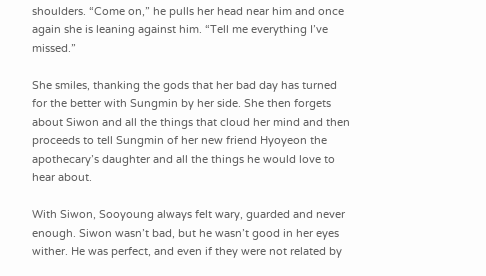shoulders. “Come on,” he pulls her head near him and once again she is leaning against him. “Tell me everything I’ve missed.”

She smiles, thanking the gods that her bad day has turned for the better with Sungmin by her side. She then forgets about Siwon and all the things that cloud her mind and then proceeds to tell Sungmin of her new friend Hyoyeon the apothecary’s daughter and all the things he would love to hear about.

With Siwon, Sooyoung always felt wary, guarded and never enough. Siwon wasn’t bad, but he wasn’t good in her eyes wither. He was perfect, and even if they were not related by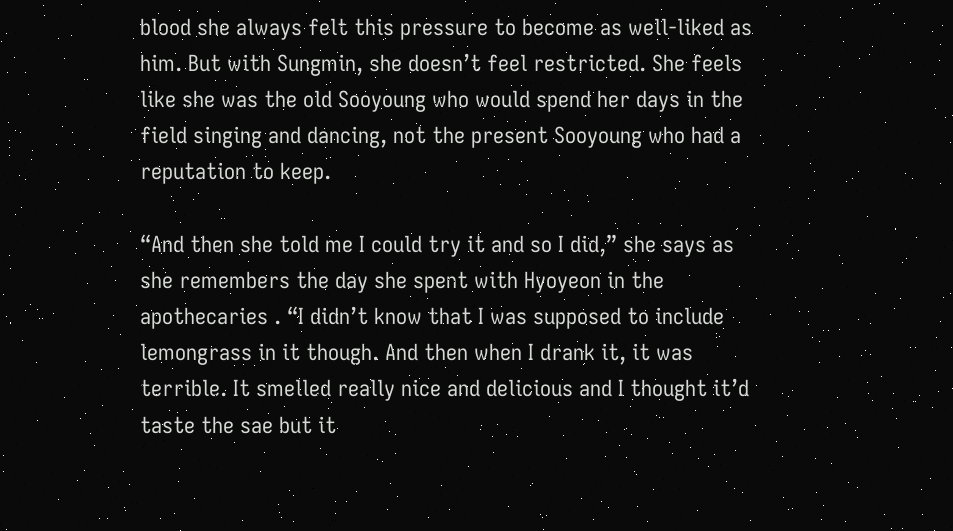blood she always felt this pressure to become as well-liked as him. But with Sungmin, she doesn’t feel restricted. She feels like she was the old Sooyoung who would spend her days in the field singing and dancing, not the present Sooyoung who had a reputation to keep.

“And then she told me I could try it and so I did,” she says as she remembers the day she spent with Hyoyeon in the apothecaries . “I didn’t know that I was supposed to include lemongrass in it though. And then when I drank it, it was terrible. It smelled really nice and delicious and I thought it’d taste the sae but it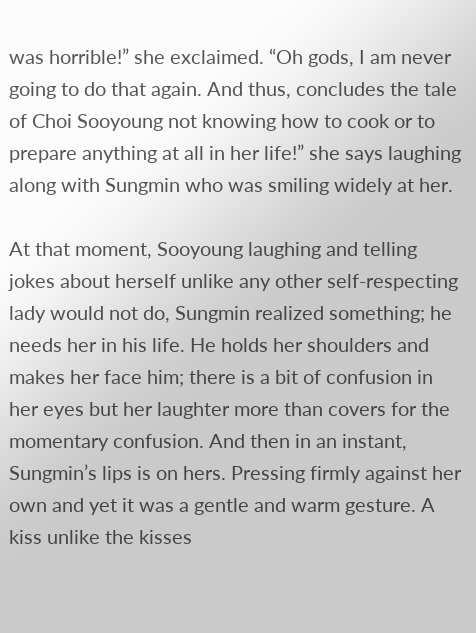was horrible!” she exclaimed. “Oh gods, I am never going to do that again. And thus, concludes the tale of Choi Sooyoung not knowing how to cook or to prepare anything at all in her life!” she says laughing along with Sungmin who was smiling widely at her.

At that moment, Sooyoung laughing and telling jokes about herself unlike any other self-respecting lady would not do, Sungmin realized something; he needs her in his life. He holds her shoulders and makes her face him; there is a bit of confusion in her eyes but her laughter more than covers for the momentary confusion. And then in an instant, Sungmin’s lips is on hers. Pressing firmly against her own and yet it was a gentle and warm gesture. A kiss unlike the kisses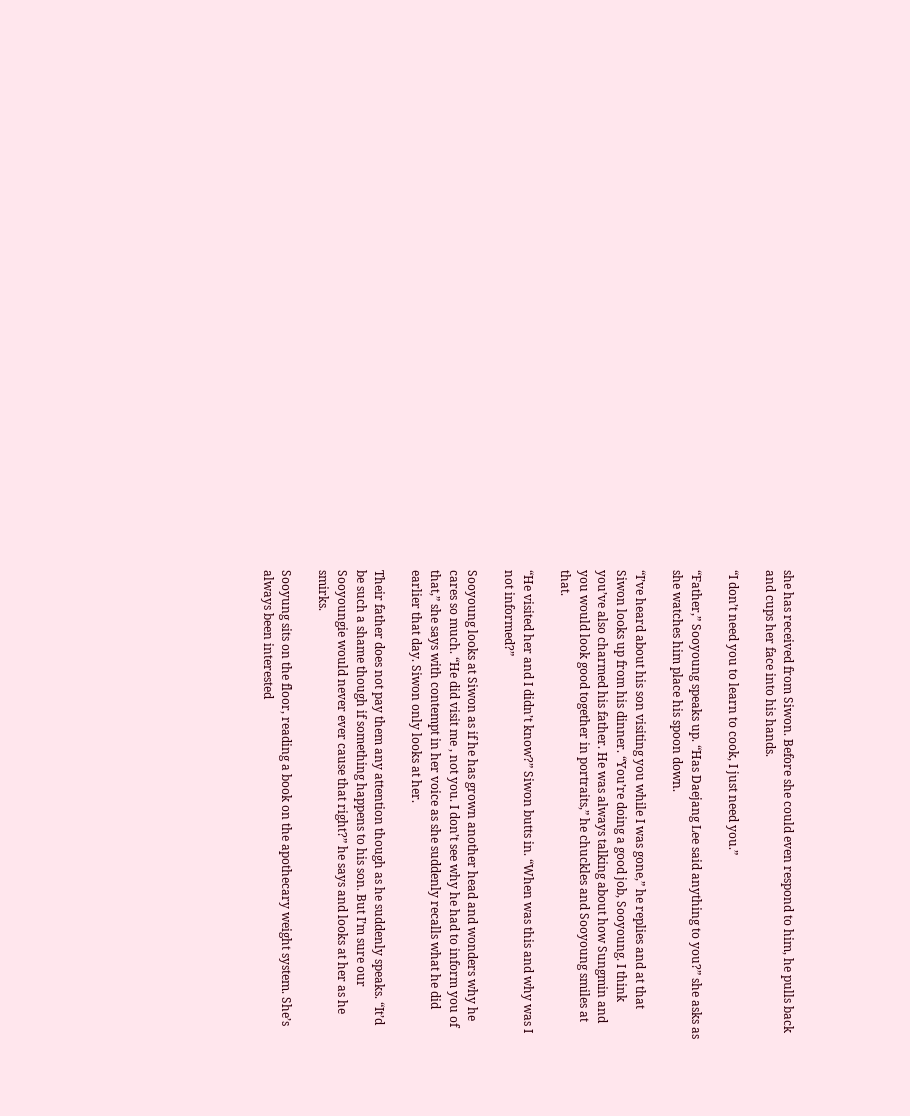she has received from Siwon. Before she could even respond to him, he pulls back and cups her face into his hands.

“I don’t need you to learn to cook, I just need you.”

“Father,” Sooyoung speaks up. “Has Daejang Lee said anything to you?” she asks as she watches him place his spoon down.

“I’ve heard about his son visiting you while I was gone,” he replies and at that Siwon looks up from his dinner. “You’re doing a good job, Sooyoung. I think you’ve also charmed his father. He was always talking about how Sungmin and you would look good together in portraits,” he chuckles and Sooyoung smiles at that.

“He visited her and I didn’t know?” Siwon butts in. “When was this and why was I not informed?”

Sooyoung looks at Siwon as if he has grown another head and wonders why he cares so much. “He did visit me , not you. I don’t see why he had to inform you of that,” she says with contempt in her voice as she suddenly recalls what he did earlier that day. Siwon only looks at her.

Their father does not pay them any attention though as he suddenly speaks. “It’d be such a shame though if something happens to his son. But I’m sure our Sooyoungie would never ever cause that right?” he says and looks at her as he smirks.

Sooyung sits on the floor, reading a book on the apothecary weight system. She’s always been interested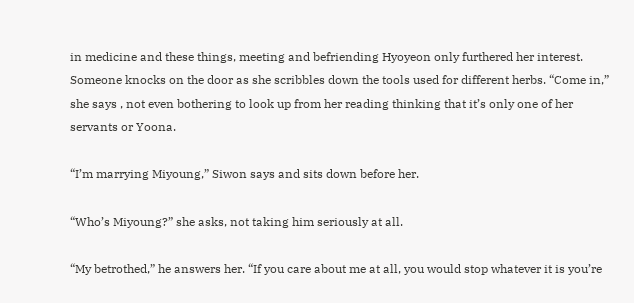in medicine and these things, meeting and befriending Hyoyeon only furthered her interest. Someone knocks on the door as she scribbles down the tools used for different herbs. “Come in,” she says , not even bothering to look up from her reading thinking that it’s only one of her servants or Yoona.

“I’m marrying Miyoung,” Siwon says and sits down before her.

“Who’s Miyoung?” she asks, not taking him seriously at all.

“My betrothed,” he answers her. “If you care about me at all, you would stop whatever it is you’re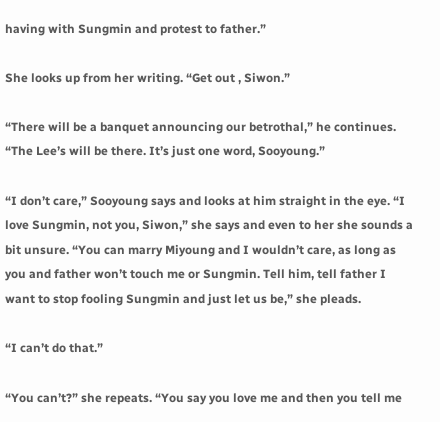having with Sungmin and protest to father.”

She looks up from her writing. “Get out , Siwon.”

“There will be a banquet announcing our betrothal,” he continues. “The Lee’s will be there. It’s just one word, Sooyoung.”

“I don’t care,” Sooyoung says and looks at him straight in the eye. “I love Sungmin, not you, Siwon,” she says and even to her she sounds a bit unsure. “You can marry Miyoung and I wouldn’t care, as long as you and father won’t touch me or Sungmin. Tell him, tell father I want to stop fooling Sungmin and just let us be,” she pleads.

“I can’t do that.”

“You can’t?” she repeats. “You say you love me and then you tell me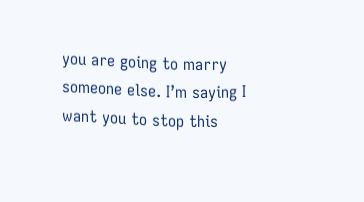you are going to marry someone else. I’m saying I want you to stop this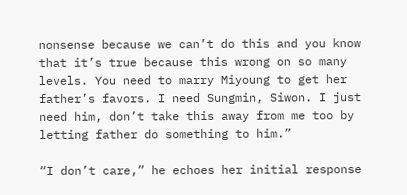nonsense because we can’t do this and you know that it’s true because this wrong on so many levels. You need to marry Miyoung to get her father’s favors. I need Sungmin, Siwon. I just need him, don’t take this away from me too by letting father do something to him.”

“I don’t care,” he echoes her initial response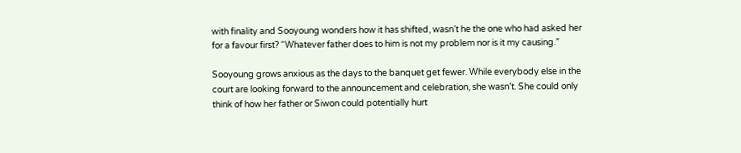with finality and Sooyoung wonders how it has shifted, wasn’t he the one who had asked her for a favour first? “Whatever father does to him is not my problem nor is it my causing.”

Sooyoung grows anxious as the days to the banquet get fewer. While everybody else in the court are looking forward to the announcement and celebration, she wasn’t. She could only think of how her father or Siwon could potentially hurt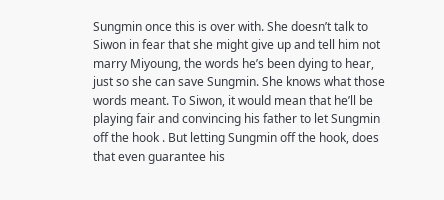Sungmin once this is over with. She doesn’t talk to Siwon in fear that she might give up and tell him not marry Miyoung, the words he’s been dying to hear, just so she can save Sungmin. She knows what those words meant. To Siwon, it would mean that he’ll be playing fair and convincing his father to let Sungmin off the hook . But letting Sungmin off the hook, does that even guarantee his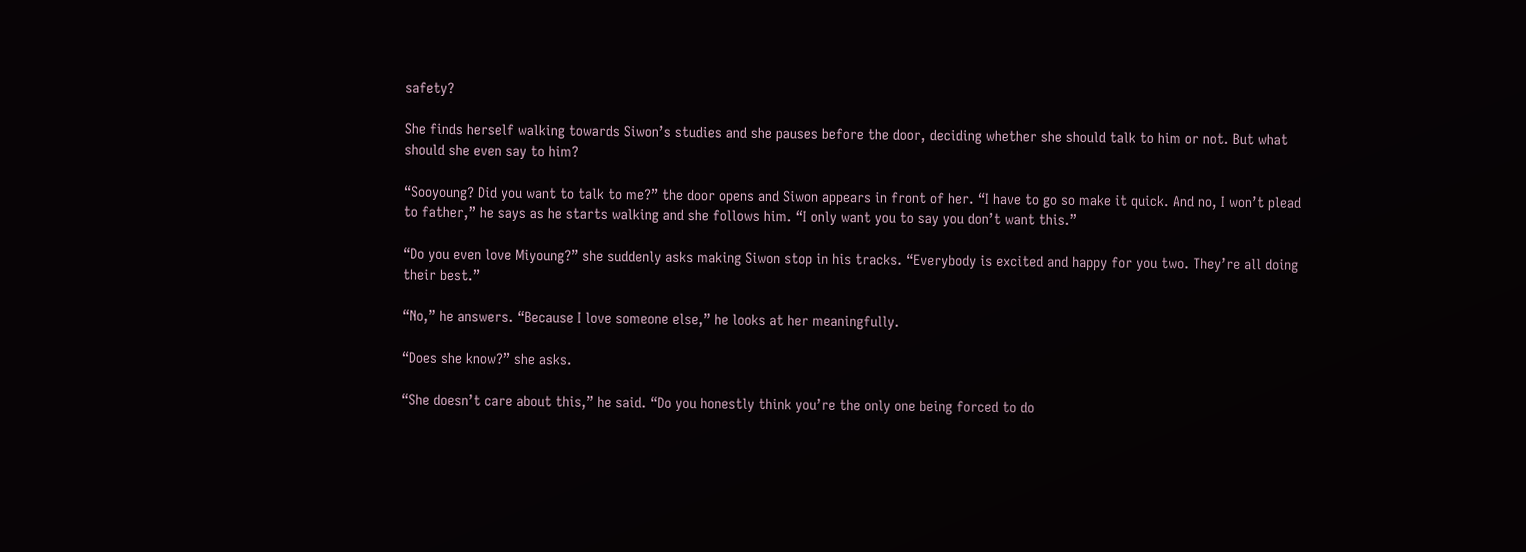safety?

She finds herself walking towards Siwon’s studies and she pauses before the door, deciding whether she should talk to him or not. But what should she even say to him?

“Sooyoung? Did you want to talk to me?” the door opens and Siwon appears in front of her. “I have to go so make it quick. And no, I won’t plead to father,” he says as he starts walking and she follows him. “I only want you to say you don’t want this.”

“Do you even love Miyoung?” she suddenly asks making Siwon stop in his tracks. “Everybody is excited and happy for you two. They’re all doing their best.”

“No,” he answers. “Because I love someone else,” he looks at her meaningfully.

“Does she know?” she asks.

“She doesn’t care about this,” he said. “Do you honestly think you’re the only one being forced to do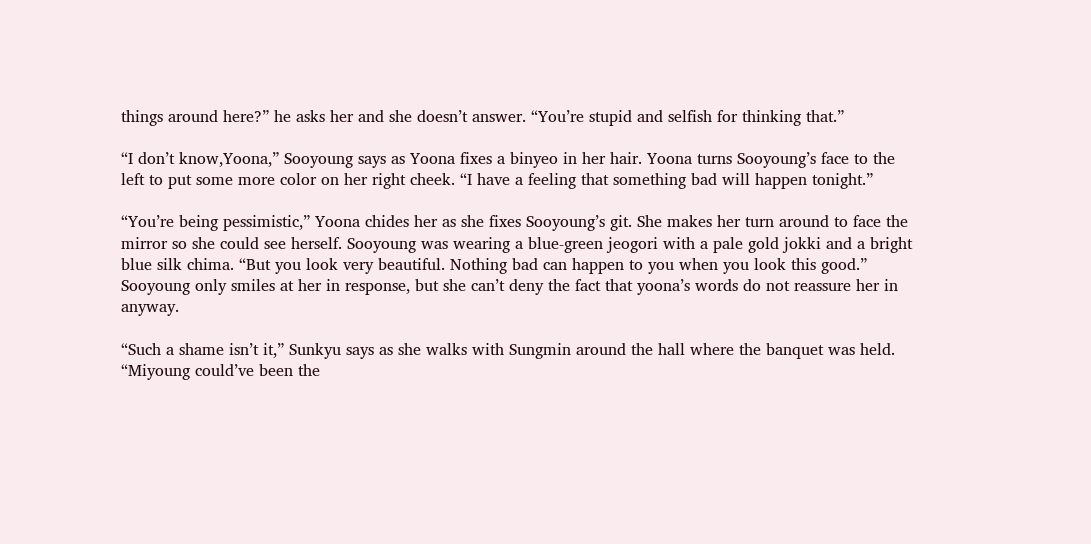things around here?” he asks her and she doesn’t answer. “You’re stupid and selfish for thinking that.”

“I don’t know,Yoona,” Sooyoung says as Yoona fixes a binyeo in her hair. Yoona turns Sooyoung’s face to the left to put some more color on her right cheek. “I have a feeling that something bad will happen tonight.”

“You’re being pessimistic,” Yoona chides her as she fixes Sooyoung’s git. She makes her turn around to face the mirror so she could see herself. Sooyoung was wearing a blue-green jeogori with a pale gold jokki and a bright blue silk chima. “But you look very beautiful. Nothing bad can happen to you when you look this good.” Sooyoung only smiles at her in response, but she can’t deny the fact that yoona’s words do not reassure her in anyway.

“Such a shame isn’t it,” Sunkyu says as she walks with Sungmin around the hall where the banquet was held. “Miyoung could’ve been the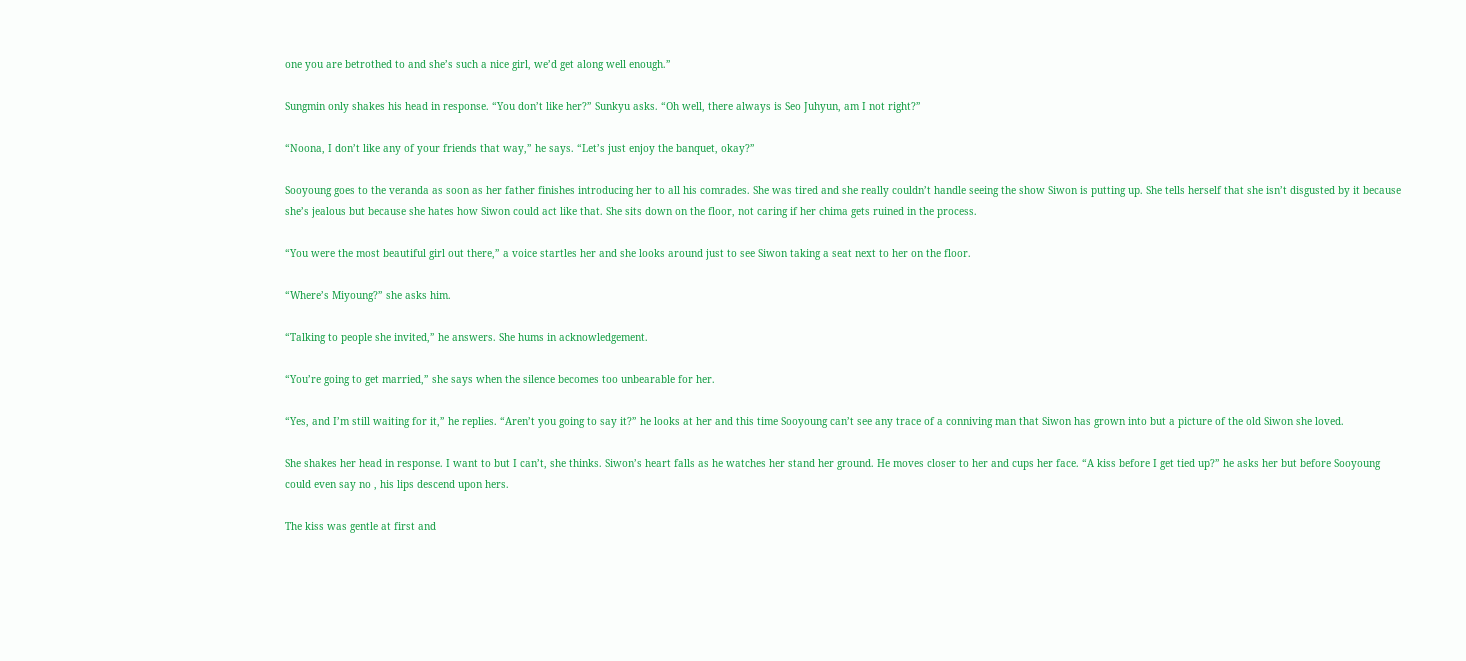one you are betrothed to and she’s such a nice girl, we’d get along well enough.”

Sungmin only shakes his head in response. “You don’t like her?” Sunkyu asks. “Oh well, there always is Seo Juhyun, am I not right?”

“Noona, I don’t like any of your friends that way,” he says. “Let’s just enjoy the banquet, okay?”

Sooyoung goes to the veranda as soon as her father finishes introducing her to all his comrades. She was tired and she really couldn’t handle seeing the show Siwon is putting up. She tells herself that she isn’t disgusted by it because she’s jealous but because she hates how Siwon could act like that. She sits down on the floor, not caring if her chima gets ruined in the process.

“You were the most beautiful girl out there,” a voice startles her and she looks around just to see Siwon taking a seat next to her on the floor.

“Where’s Miyoung?” she asks him.

“Talking to people she invited,” he answers. She hums in acknowledgement.

“You’re going to get married,” she says when the silence becomes too unbearable for her.

“Yes, and I’m still waiting for it,” he replies. “Aren’t you going to say it?” he looks at her and this time Sooyoung can’t see any trace of a conniving man that Siwon has grown into but a picture of the old Siwon she loved.

She shakes her head in response. I want to but I can’t, she thinks. Siwon’s heart falls as he watches her stand her ground. He moves closer to her and cups her face. “A kiss before I get tied up?” he asks her but before Sooyoung could even say no , his lips descend upon hers.

The kiss was gentle at first and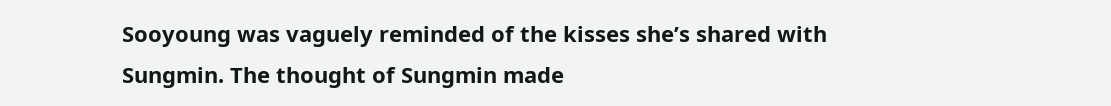Sooyoung was vaguely reminded of the kisses she’s shared with Sungmin. The thought of Sungmin made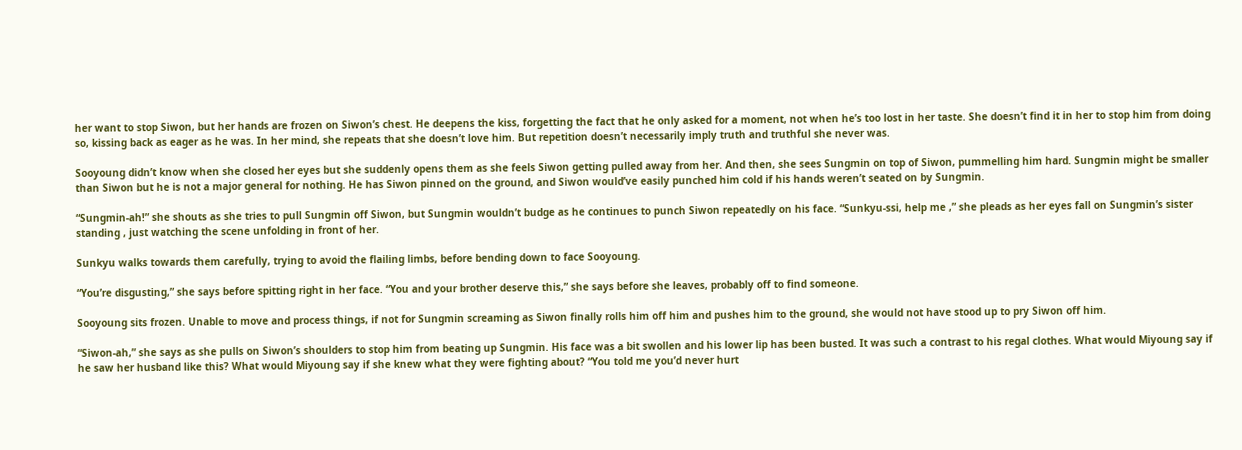her want to stop Siwon, but her hands are frozen on Siwon’s chest. He deepens the kiss, forgetting the fact that he only asked for a moment, not when he’s too lost in her taste. She doesn’t find it in her to stop him from doing so, kissing back as eager as he was. In her mind, she repeats that she doesn’t love him. But repetition doesn’t necessarily imply truth and truthful she never was.

Sooyoung didn’t know when she closed her eyes but she suddenly opens them as she feels Siwon getting pulled away from her. And then, she sees Sungmin on top of Siwon, pummelling him hard. Sungmin might be smaller than Siwon but he is not a major general for nothing. He has Siwon pinned on the ground, and Siwon would’ve easily punched him cold if his hands weren’t seated on by Sungmin.

“Sungmin-ah!” she shouts as she tries to pull Sungmin off Siwon, but Sungmin wouldn’t budge as he continues to punch Siwon repeatedly on his face. “Sunkyu-ssi, help me ,” she pleads as her eyes fall on Sungmin’s sister standing , just watching the scene unfolding in front of her.

Sunkyu walks towards them carefully, trying to avoid the flailing limbs, before bending down to face Sooyoung.

“You’re disgusting,” she says before spitting right in her face. “You and your brother deserve this,” she says before she leaves, probably off to find someone.

Sooyoung sits frozen. Unable to move and process things, if not for Sungmin screaming as Siwon finally rolls him off him and pushes him to the ground, she would not have stood up to pry Siwon off him.

“Siwon-ah,” she says as she pulls on Siwon’s shoulders to stop him from beating up Sungmin. His face was a bit swollen and his lower lip has been busted. It was such a contrast to his regal clothes. What would Miyoung say if he saw her husband like this? What would Miyoung say if she knew what they were fighting about? “You told me you’d never hurt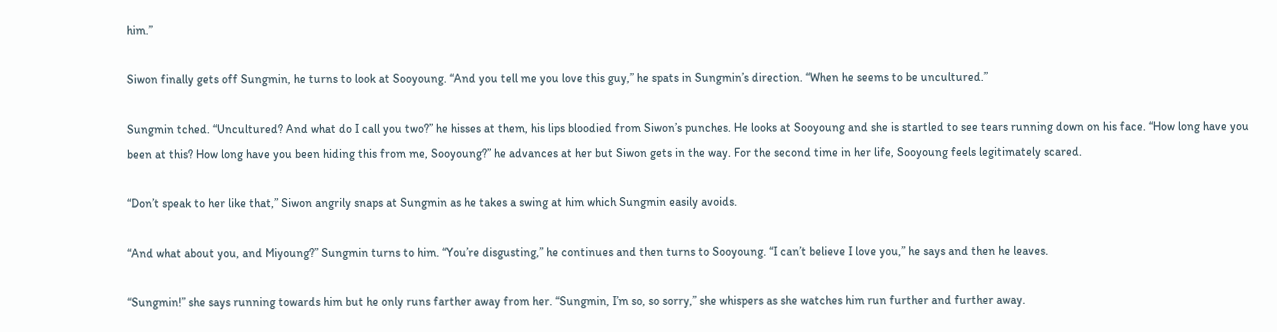him.”

Siwon finally gets off Sungmin, he turns to look at Sooyoung. “And you tell me you love this guy,” he spats in Sungmin’s direction. “When he seems to be uncultured.”

Sungmin tched. “Uncultured? And what do I call you two?” he hisses at them, his lips bloodied from Siwon’s punches. He looks at Sooyoung and she is startled to see tears running down on his face. “How long have you been at this? How long have you been hiding this from me, Sooyoung?” he advances at her but Siwon gets in the way. For the second time in her life, Sooyoung feels legitimately scared.

“Don’t speak to her like that,” Siwon angrily snaps at Sungmin as he takes a swing at him which Sungmin easily avoids.

“And what about you, and Miyoung?” Sungmin turns to him. “You’re disgusting,” he continues and then turns to Sooyoung. “I can’t believe I love you,” he says and then he leaves.

“Sungmin!” she says running towards him but he only runs farther away from her. “Sungmin, I’m so, so sorry,” she whispers as she watches him run further and further away.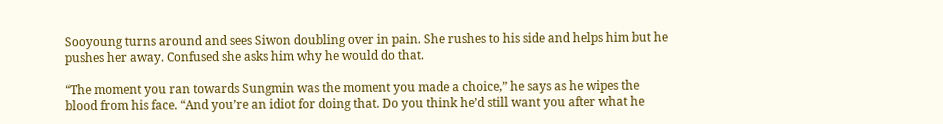Sooyoung turns around and sees Siwon doubling over in pain. She rushes to his side and helps him but he pushes her away. Confused she asks him why he would do that.

“The moment you ran towards Sungmin was the moment you made a choice,” he says as he wipes the blood from his face. “And you’re an idiot for doing that. Do you think he’d still want you after what he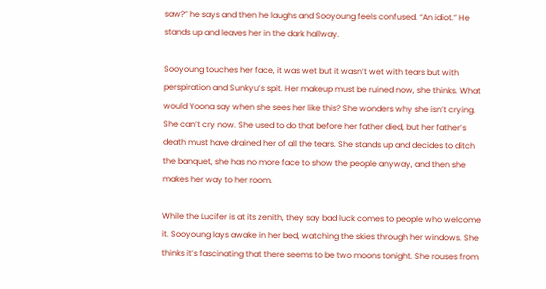saw?” he says and then he laughs and Sooyoung feels confused. “An idiot.” He stands up and leaves her in the dark hallway.

Sooyoung touches her face, it was wet but it wasn’t wet with tears but with perspiration and Sunkyu’s spit. Her makeup must be ruined now, she thinks. What would Yoona say when she sees her like this? She wonders why she isn’t crying. She can’t cry now. She used to do that before her father died, but her father’s death must have drained her of all the tears. She stands up and decides to ditch the banquet, she has no more face to show the people anyway, and then she makes her way to her room.

While the Lucifer is at its zenith, they say bad luck comes to people who welcome it. Sooyoung lays awake in her bed, watching the skies through her windows. She thinks it’s fascinating that there seems to be two moons tonight. She rouses from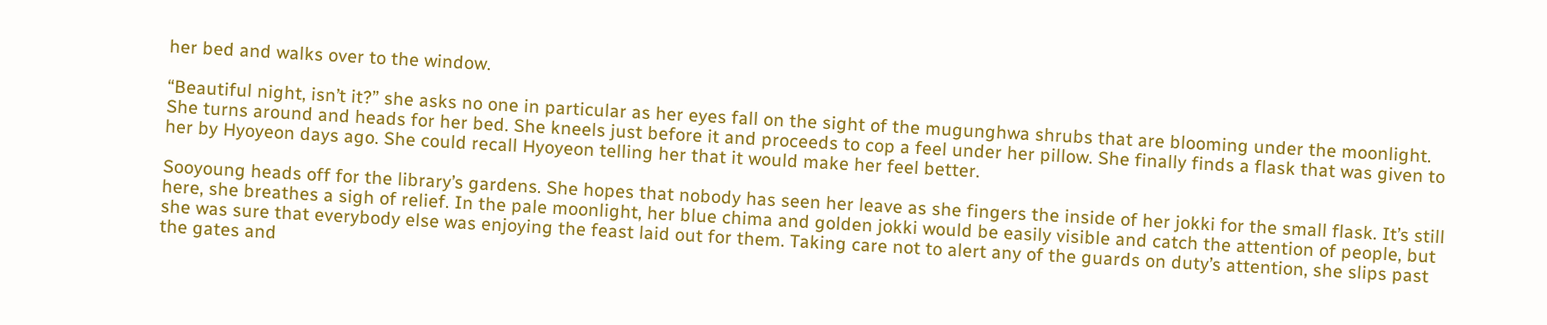her bed and walks over to the window.

“Beautiful night, isn’t it?” she asks no one in particular as her eyes fall on the sight of the mugunghwa shrubs that are blooming under the moonlight. She turns around and heads for her bed. She kneels just before it and proceeds to cop a feel under her pillow. She finally finds a flask that was given to her by Hyoyeon days ago. She could recall Hyoyeon telling her that it would make her feel better.

Sooyoung heads off for the library’s gardens. She hopes that nobody has seen her leave as she fingers the inside of her jokki for the small flask. It’s still here, she breathes a sigh of relief. In the pale moonlight, her blue chima and golden jokki would be easily visible and catch the attention of people, but she was sure that everybody else was enjoying the feast laid out for them. Taking care not to alert any of the guards on duty’s attention, she slips past the gates and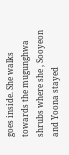goes inside. She walks towards the mugunghwa shrubs where she , Sooyeon and Yoona stayed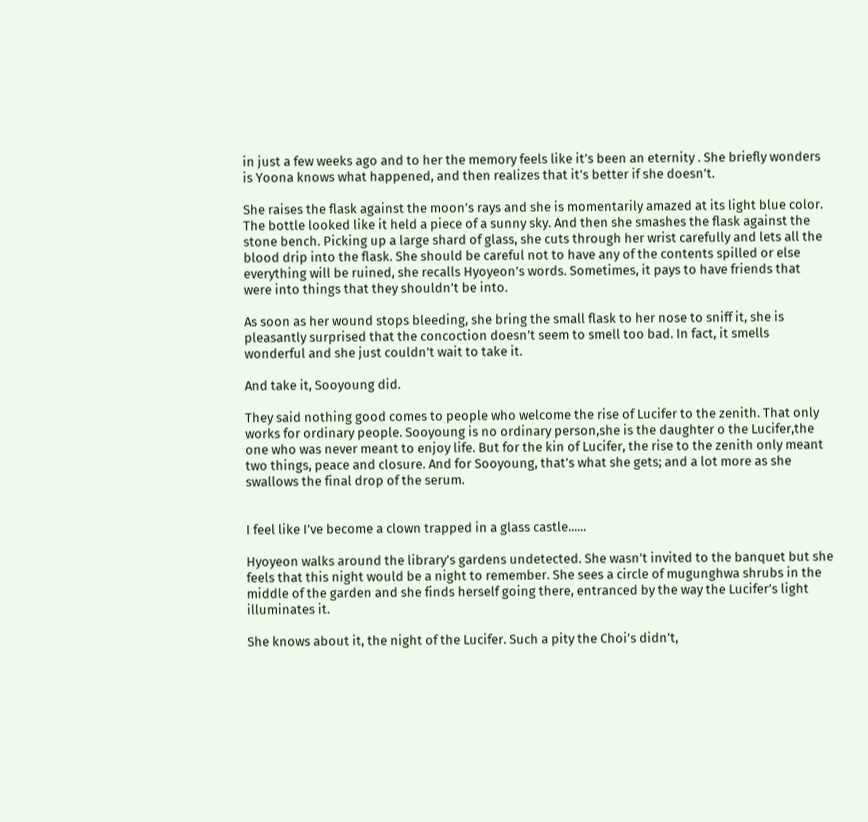in just a few weeks ago and to her the memory feels like it’s been an eternity . She briefly wonders is Yoona knows what happened, and then realizes that it’s better if she doesn’t.

She raises the flask against the moon’s rays and she is momentarily amazed at its light blue color. The bottle looked like it held a piece of a sunny sky. And then she smashes the flask against the stone bench. Picking up a large shard of glass, she cuts through her wrist carefully and lets all the blood drip into the flask. She should be careful not to have any of the contents spilled or else everything will be ruined, she recalls Hyoyeon’s words. Sometimes, it pays to have friends that were into things that they shouldn’t be into.

As soon as her wound stops bleeding, she bring the small flask to her nose to sniff it, she is pleasantly surprised that the concoction doesn’t seem to smell too bad. In fact, it smells wonderful and she just couldn’t wait to take it.

And take it, Sooyoung did.

They said nothing good comes to people who welcome the rise of Lucifer to the zenith. That only works for ordinary people. Sooyoung is no ordinary person,she is the daughter o the Lucifer,the one who was never meant to enjoy life. But for the kin of Lucifer, the rise to the zenith only meant two things, peace and closure. And for Sooyoung, that’s what she gets; and a lot more as she swallows the final drop of the serum.


I feel like I’ve become a clown trapped in a glass castle......

Hyoyeon walks around the library’s gardens undetected. She wasn’t invited to the banquet but she feels that this night would be a night to remember. She sees a circle of mugunghwa shrubs in the middle of the garden and she finds herself going there, entranced by the way the Lucifer’s light illuminates it.

She knows about it, the night of the Lucifer. Such a pity the Choi’s didn’t,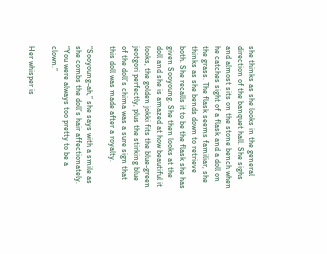she thinks as she looks in the general direction of the banquet hall. She sighs and almost sits on the stone bench when he catches sight of a flask and a doll on the grass. The flask seems familiar, she thinks as she bends down to retrieve both. She recalls it to be the flask she has given Sooyoung. She then looks at the doll and she is amazed at how beautiful it looks, the golden jokki fits the blue-green jeotgori perfectly, plus the stirking blue of the doll’s chima was a sure sign that this doll was made after a royalty.

“Sooyoung-ah,” she says with a smile as she combs the doll’s hair affectionately. “You were always too pretty to be a clown.”

Her whisper is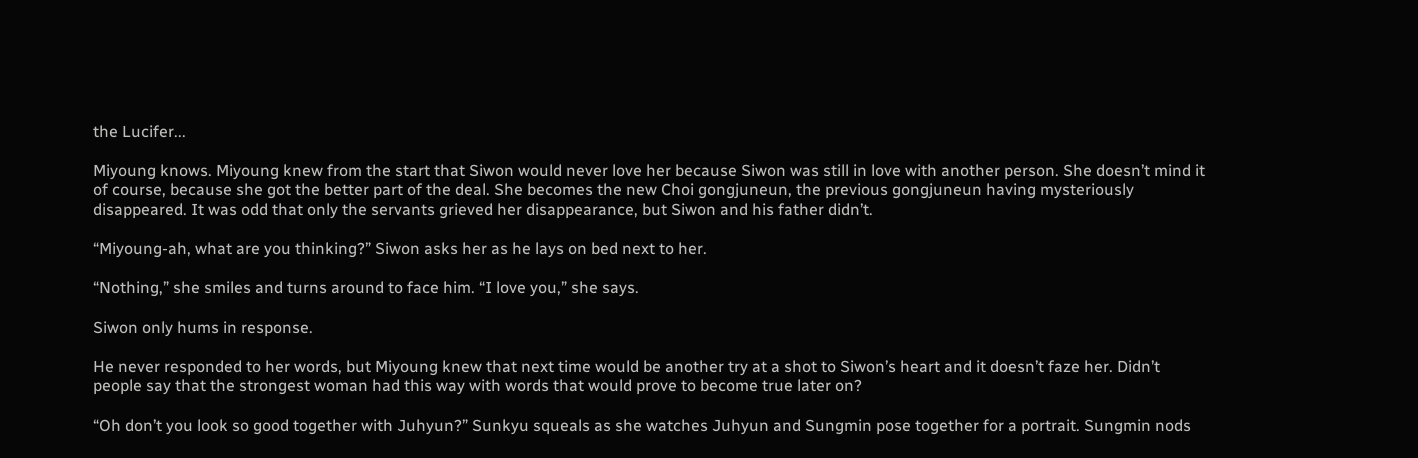the Lucifer...

Miyoung knows. Miyoung knew from the start that Siwon would never love her because Siwon was still in love with another person. She doesn’t mind it of course, because she got the better part of the deal. She becomes the new Choi gongjuneun, the previous gongjuneun having mysteriously disappeared. It was odd that only the servants grieved her disappearance, but Siwon and his father didn’t.

“Miyoung-ah, what are you thinking?” Siwon asks her as he lays on bed next to her.

“Nothing,” she smiles and turns around to face him. “I love you,” she says.

Siwon only hums in response.

He never responded to her words, but Miyoung knew that next time would be another try at a shot to Siwon’s heart and it doesn’t faze her. Didn’t people say that the strongest woman had this way with words that would prove to become true later on?

“Oh don’t you look so good together with Juhyun?” Sunkyu squeals as she watches Juhyun and Sungmin pose together for a portrait. Sungmin nods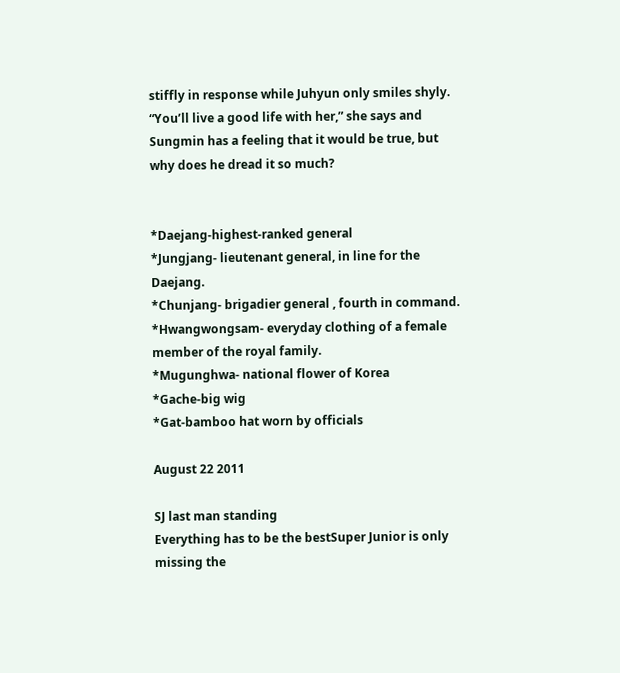stiffly in response while Juhyun only smiles shyly. “You’ll live a good life with her,” she says and Sungmin has a feeling that it would be true, but why does he dread it so much?


*Daejang-highest-ranked general
*Jungjang- lieutenant general, in line for the Daejang.
*Chunjang- brigadier general , fourth in command.
*Hwangwongsam- everyday clothing of a female member of the royal family.
*Mugunghwa- national flower of Korea
*Gache-big wig
*Gat-bamboo hat worn by officials

August 22 2011

SJ last man standing
Everything has to be the bestSuper Junior is only missing the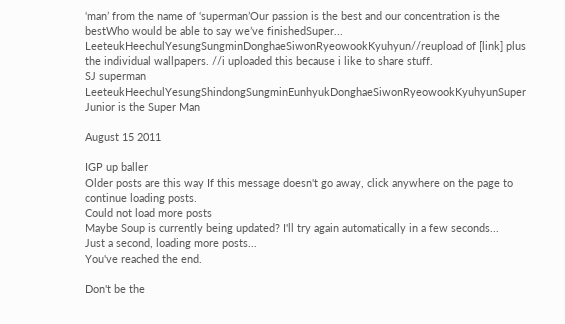‘man’ from the name of ‘superman’Our passion is the best and our concentration is the bestWho would be able to say we’ve finishedSuper...
LeeteukHeechulYesungSungminDonghaeSiwonRyeowookKyuhyun//reupload of [link] plus the individual wallpapers. //i uploaded this because i like to share stuff.
SJ superman
LeeteukHeechulYesungShindongSungminEunhyukDonghaeSiwonRyeowookKyuhyunSuper Junior is the Super Man

August 15 2011

IGP up baller
Older posts are this way If this message doesn't go away, click anywhere on the page to continue loading posts.
Could not load more posts
Maybe Soup is currently being updated? I'll try again automatically in a few seconds...
Just a second, loading more posts...
You've reached the end.

Don't be the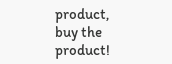product, buy the product!